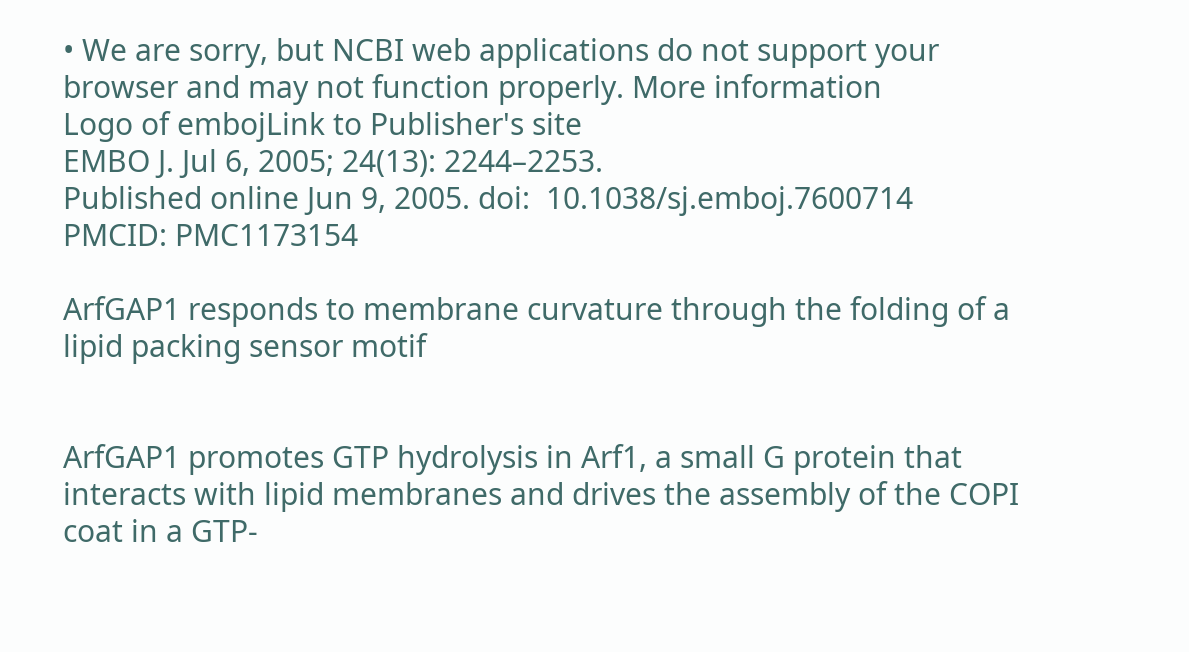• We are sorry, but NCBI web applications do not support your browser and may not function properly. More information
Logo of embojLink to Publisher's site
EMBO J. Jul 6, 2005; 24(13): 2244–2253.
Published online Jun 9, 2005. doi:  10.1038/sj.emboj.7600714
PMCID: PMC1173154

ArfGAP1 responds to membrane curvature through the folding of a lipid packing sensor motif


ArfGAP1 promotes GTP hydrolysis in Arf1, a small G protein that interacts with lipid membranes and drives the assembly of the COPI coat in a GTP-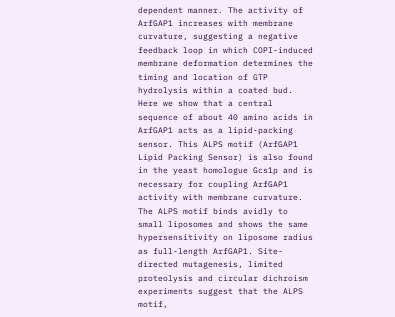dependent manner. The activity of ArfGAP1 increases with membrane curvature, suggesting a negative feedback loop in which COPI-induced membrane deformation determines the timing and location of GTP hydrolysis within a coated bud. Here we show that a central sequence of about 40 amino acids in ArfGAP1 acts as a lipid-packing sensor. This ALPS motif (ArfGAP1 Lipid Packing Sensor) is also found in the yeast homologue Gcs1p and is necessary for coupling ArfGAP1 activity with membrane curvature. The ALPS motif binds avidly to small liposomes and shows the same hypersensitivity on liposome radius as full-length ArfGAP1. Site-directed mutagenesis, limited proteolysis and circular dichroism experiments suggest that the ALPS motif,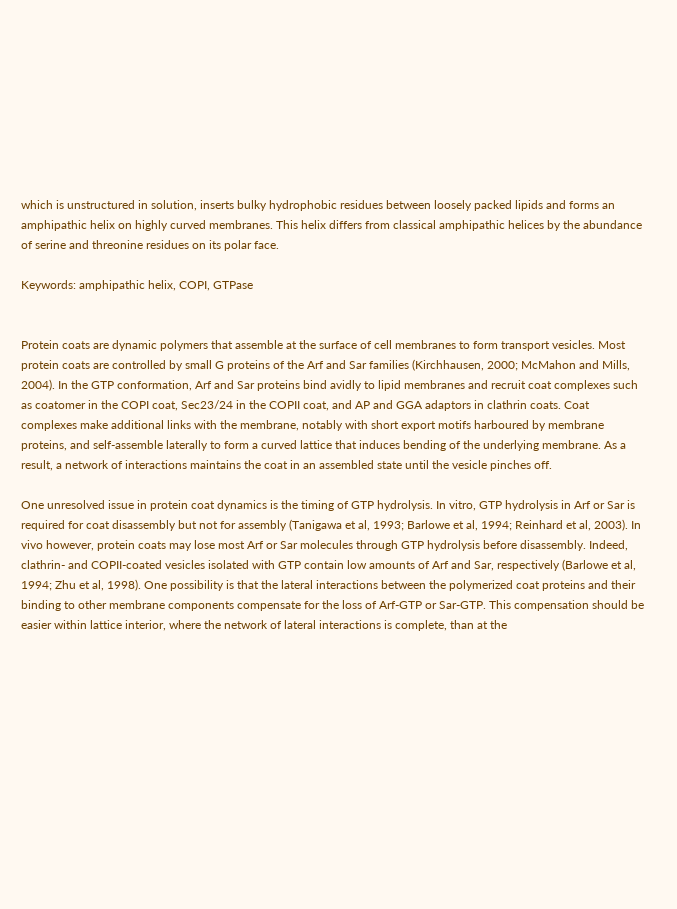which is unstructured in solution, inserts bulky hydrophobic residues between loosely packed lipids and forms an amphipathic helix on highly curved membranes. This helix differs from classical amphipathic helices by the abundance of serine and threonine residues on its polar face.

Keywords: amphipathic helix, COPI, GTPase


Protein coats are dynamic polymers that assemble at the surface of cell membranes to form transport vesicles. Most protein coats are controlled by small G proteins of the Arf and Sar families (Kirchhausen, 2000; McMahon and Mills, 2004). In the GTP conformation, Arf and Sar proteins bind avidly to lipid membranes and recruit coat complexes such as coatomer in the COPI coat, Sec23/24 in the COPII coat, and AP and GGA adaptors in clathrin coats. Coat complexes make additional links with the membrane, notably with short export motifs harboured by membrane proteins, and self-assemble laterally to form a curved lattice that induces bending of the underlying membrane. As a result, a network of interactions maintains the coat in an assembled state until the vesicle pinches off.

One unresolved issue in protein coat dynamics is the timing of GTP hydrolysis. In vitro, GTP hydrolysis in Arf or Sar is required for coat disassembly but not for assembly (Tanigawa et al, 1993; Barlowe et al, 1994; Reinhard et al, 2003). In vivo however, protein coats may lose most Arf or Sar molecules through GTP hydrolysis before disassembly. Indeed, clathrin- and COPII-coated vesicles isolated with GTP contain low amounts of Arf and Sar, respectively (Barlowe et al, 1994; Zhu et al, 1998). One possibility is that the lateral interactions between the polymerized coat proteins and their binding to other membrane components compensate for the loss of Arf-GTP or Sar-GTP. This compensation should be easier within lattice interior, where the network of lateral interactions is complete, than at the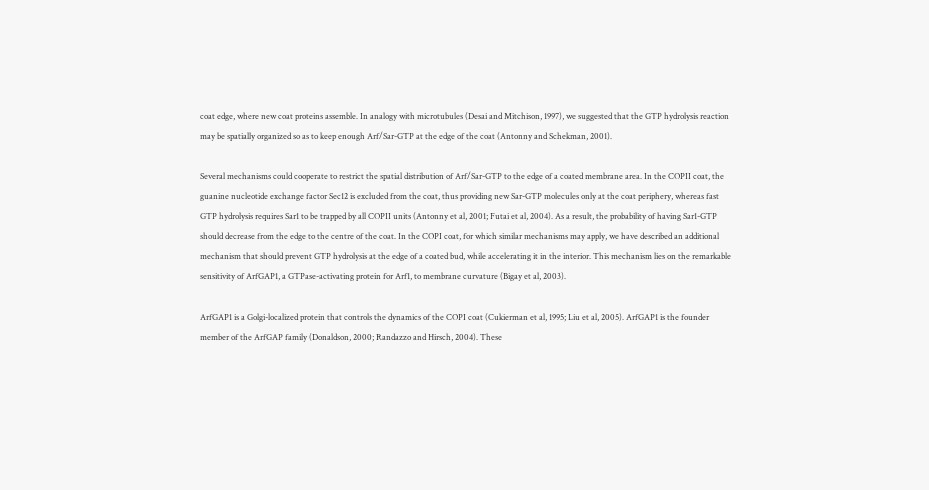coat edge, where new coat proteins assemble. In analogy with microtubules (Desai and Mitchison, 1997), we suggested that the GTP hydrolysis reaction may be spatially organized so as to keep enough Arf/Sar-GTP at the edge of the coat (Antonny and Schekman, 2001).

Several mechanisms could cooperate to restrict the spatial distribution of Arf/Sar-GTP to the edge of a coated membrane area. In the COPII coat, the guanine nucleotide exchange factor Sec12 is excluded from the coat, thus providing new Sar-GTP molecules only at the coat periphery, whereas fast GTP hydrolysis requires Sar1 to be trapped by all COPII units (Antonny et al, 2001; Futai et al, 2004). As a result, the probability of having Sar1-GTP should decrease from the edge to the centre of the coat. In the COPI coat, for which similar mechanisms may apply, we have described an additional mechanism that should prevent GTP hydrolysis at the edge of a coated bud, while accelerating it in the interior. This mechanism lies on the remarkable sensitivity of ArfGAP1, a GTPase-activating protein for Arf1, to membrane curvature (Bigay et al, 2003).

ArfGAP1 is a Golgi-localized protein that controls the dynamics of the COPI coat (Cukierman et al, 1995; Liu et al, 2005). ArfGAP1 is the founder member of the ArfGAP family (Donaldson, 2000; Randazzo and Hirsch, 2004). These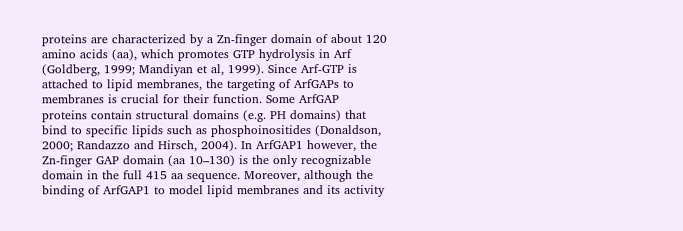proteins are characterized by a Zn-finger domain of about 120 amino acids (aa), which promotes GTP hydrolysis in Arf (Goldberg, 1999; Mandiyan et al, 1999). Since Arf-GTP is attached to lipid membranes, the targeting of ArfGAPs to membranes is crucial for their function. Some ArfGAP proteins contain structural domains (e.g. PH domains) that bind to specific lipids such as phosphoinositides (Donaldson, 2000; Randazzo and Hirsch, 2004). In ArfGAP1 however, the Zn-finger GAP domain (aa 10–130) is the only recognizable domain in the full 415 aa sequence. Moreover, although the binding of ArfGAP1 to model lipid membranes and its activity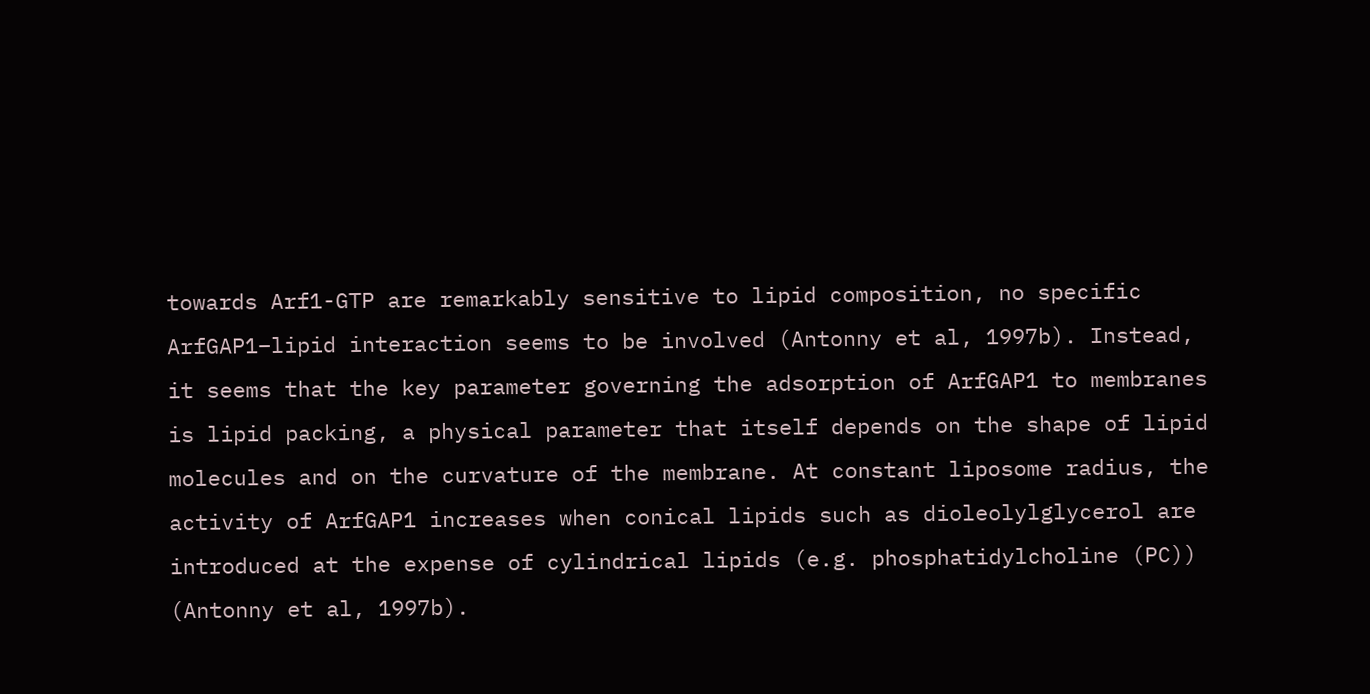towards Arf1-GTP are remarkably sensitive to lipid composition, no specific ArfGAP1–lipid interaction seems to be involved (Antonny et al, 1997b). Instead, it seems that the key parameter governing the adsorption of ArfGAP1 to membranes is lipid packing, a physical parameter that itself depends on the shape of lipid molecules and on the curvature of the membrane. At constant liposome radius, the activity of ArfGAP1 increases when conical lipids such as dioleolylglycerol are introduced at the expense of cylindrical lipids (e.g. phosphatidylcholine (PC)) (Antonny et al, 1997b).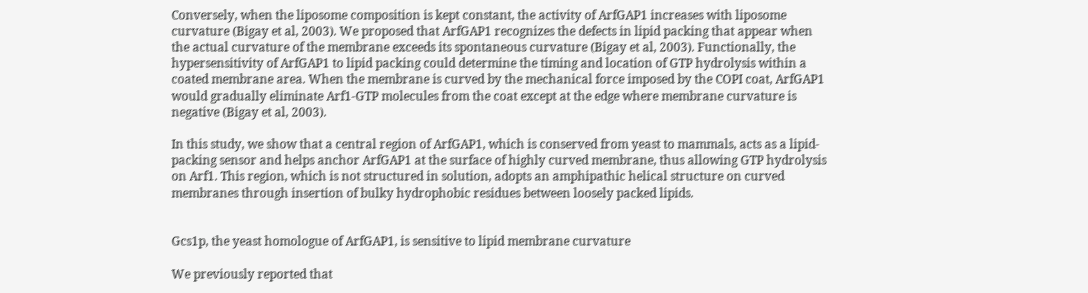Conversely, when the liposome composition is kept constant, the activity of ArfGAP1 increases with liposome curvature (Bigay et al, 2003). We proposed that ArfGAP1 recognizes the defects in lipid packing that appear when the actual curvature of the membrane exceeds its spontaneous curvature (Bigay et al, 2003). Functionally, the hypersensitivity of ArfGAP1 to lipid packing could determine the timing and location of GTP hydrolysis within a coated membrane area. When the membrane is curved by the mechanical force imposed by the COPI coat, ArfGAP1 would gradually eliminate Arf1-GTP molecules from the coat except at the edge where membrane curvature is negative (Bigay et al, 2003).

In this study, we show that a central region of ArfGAP1, which is conserved from yeast to mammals, acts as a lipid-packing sensor and helps anchor ArfGAP1 at the surface of highly curved membrane, thus allowing GTP hydrolysis on Arf1. This region, which is not structured in solution, adopts an amphipathic helical structure on curved membranes through insertion of bulky hydrophobic residues between loosely packed lipids.


Gcs1p, the yeast homologue of ArfGAP1, is sensitive to lipid membrane curvature

We previously reported that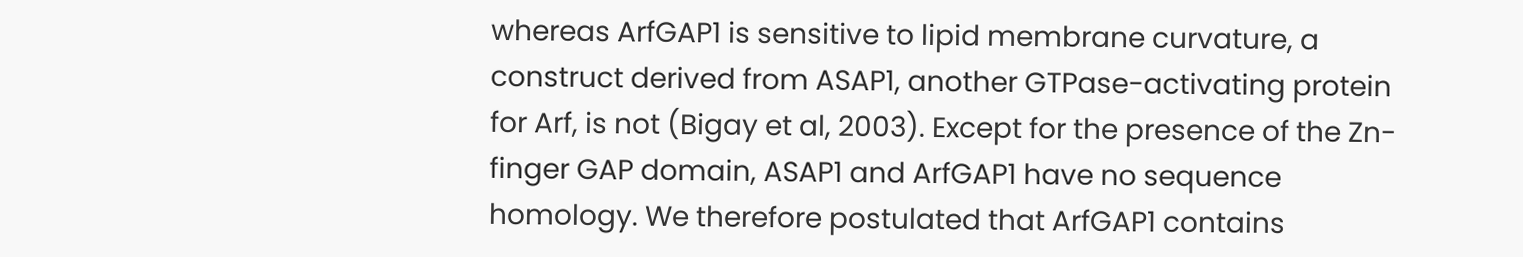whereas ArfGAP1 is sensitive to lipid membrane curvature, a construct derived from ASAP1, another GTPase-activating protein for Arf, is not (Bigay et al, 2003). Except for the presence of the Zn-finger GAP domain, ASAP1 and ArfGAP1 have no sequence homology. We therefore postulated that ArfGAP1 contains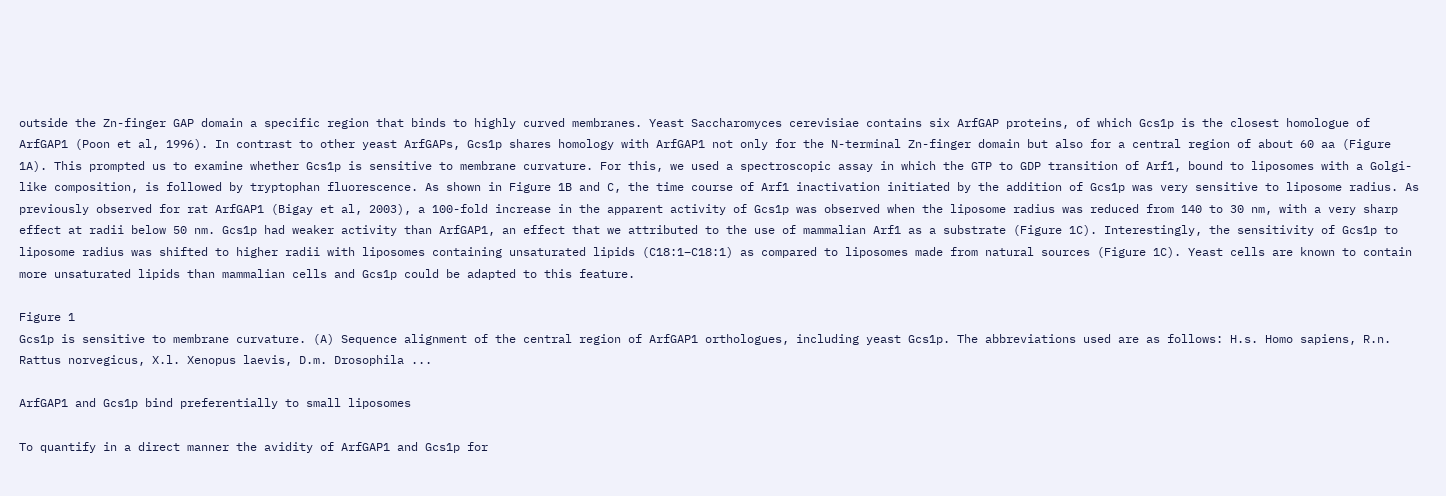outside the Zn-finger GAP domain a specific region that binds to highly curved membranes. Yeast Saccharomyces cerevisiae contains six ArfGAP proteins, of which Gcs1p is the closest homologue of ArfGAP1 (Poon et al, 1996). In contrast to other yeast ArfGAPs, Gcs1p shares homology with ArfGAP1 not only for the N-terminal Zn-finger domain but also for a central region of about 60 aa (Figure 1A). This prompted us to examine whether Gcs1p is sensitive to membrane curvature. For this, we used a spectroscopic assay in which the GTP to GDP transition of Arf1, bound to liposomes with a Golgi-like composition, is followed by tryptophan fluorescence. As shown in Figure 1B and C, the time course of Arf1 inactivation initiated by the addition of Gcs1p was very sensitive to liposome radius. As previously observed for rat ArfGAP1 (Bigay et al, 2003), a 100-fold increase in the apparent activity of Gcs1p was observed when the liposome radius was reduced from 140 to 30 nm, with a very sharp effect at radii below 50 nm. Gcs1p had weaker activity than ArfGAP1, an effect that we attributed to the use of mammalian Arf1 as a substrate (Figure 1C). Interestingly, the sensitivity of Gcs1p to liposome radius was shifted to higher radii with liposomes containing unsaturated lipids (C18:1–C18:1) as compared to liposomes made from natural sources (Figure 1C). Yeast cells are known to contain more unsaturated lipids than mammalian cells and Gcs1p could be adapted to this feature.

Figure 1
Gcs1p is sensitive to membrane curvature. (A) Sequence alignment of the central region of ArfGAP1 orthologues, including yeast Gcs1p. The abbreviations used are as follows: H.s. Homo sapiens, R.n. Rattus norvegicus, X.l. Xenopus laevis, D.m. Drosophila ...

ArfGAP1 and Gcs1p bind preferentially to small liposomes

To quantify in a direct manner the avidity of ArfGAP1 and Gcs1p for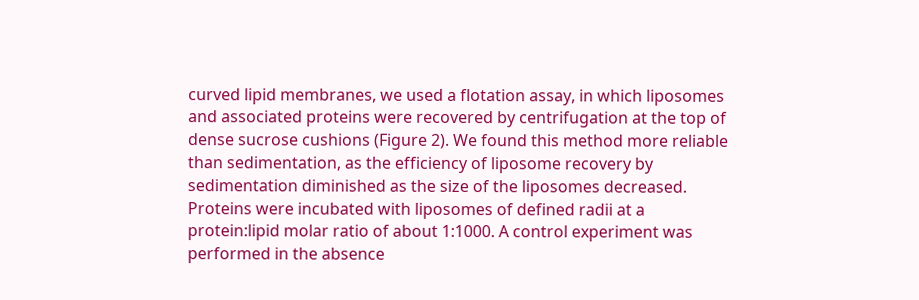curved lipid membranes, we used a flotation assay, in which liposomes and associated proteins were recovered by centrifugation at the top of dense sucrose cushions (Figure 2). We found this method more reliable than sedimentation, as the efficiency of liposome recovery by sedimentation diminished as the size of the liposomes decreased. Proteins were incubated with liposomes of defined radii at a protein:lipid molar ratio of about 1:1000. A control experiment was performed in the absence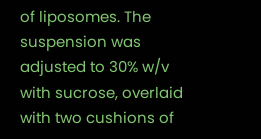of liposomes. The suspension was adjusted to 30% w/v with sucrose, overlaid with two cushions of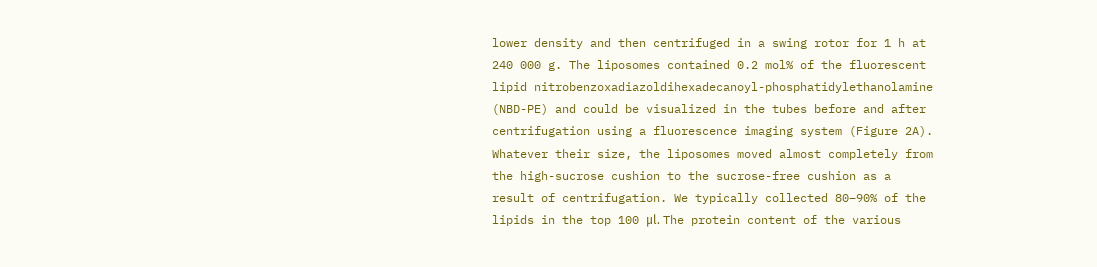lower density and then centrifuged in a swing rotor for 1 h at 240 000 g. The liposomes contained 0.2 mol% of the fluorescent lipid nitrobenzoxadiazoldihexadecanoyl-phosphatidylethanolamine (NBD-PE) and could be visualized in the tubes before and after centrifugation using a fluorescence imaging system (Figure 2A). Whatever their size, the liposomes moved almost completely from the high-sucrose cushion to the sucrose-free cushion as a result of centrifugation. We typically collected 80–90% of the lipids in the top 100 μl. The protein content of the various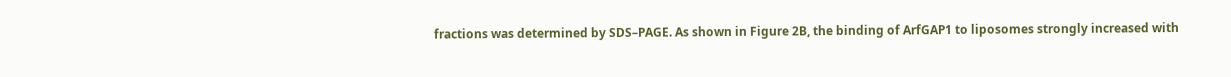fractions was determined by SDS–PAGE. As shown in Figure 2B, the binding of ArfGAP1 to liposomes strongly increased with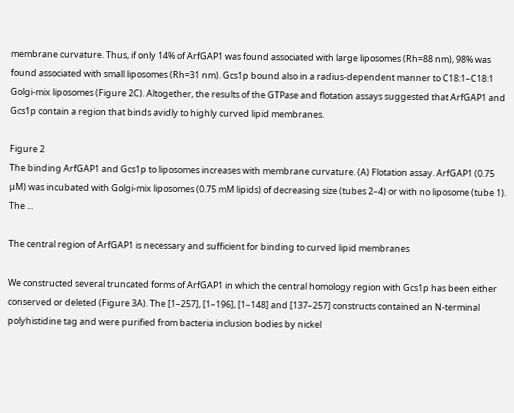membrane curvature. Thus, if only 14% of ArfGAP1 was found associated with large liposomes (Rh=88 nm), 98% was found associated with small liposomes (Rh=31 nm). Gcs1p bound also in a radius-dependent manner to C18:1–C18:1 Golgi-mix liposomes (Figure 2C). Altogether, the results of the GTPase and flotation assays suggested that ArfGAP1 and Gcs1p contain a region that binds avidly to highly curved lipid membranes.

Figure 2
The binding ArfGAP1 and Gcs1p to liposomes increases with membrane curvature. (A) Flotation assay. ArfGAP1 (0.75 μM) was incubated with Golgi-mix liposomes (0.75 mM lipids) of decreasing size (tubes 2–4) or with no liposome (tube 1). The ...

The central region of ArfGAP1 is necessary and sufficient for binding to curved lipid membranes

We constructed several truncated forms of ArfGAP1 in which the central homology region with Gcs1p has been either conserved or deleted (Figure 3A). The [1–257], [1–196], [1–148] and [137–257] constructs contained an N-terminal polyhistidine tag and were purified from bacteria inclusion bodies by nickel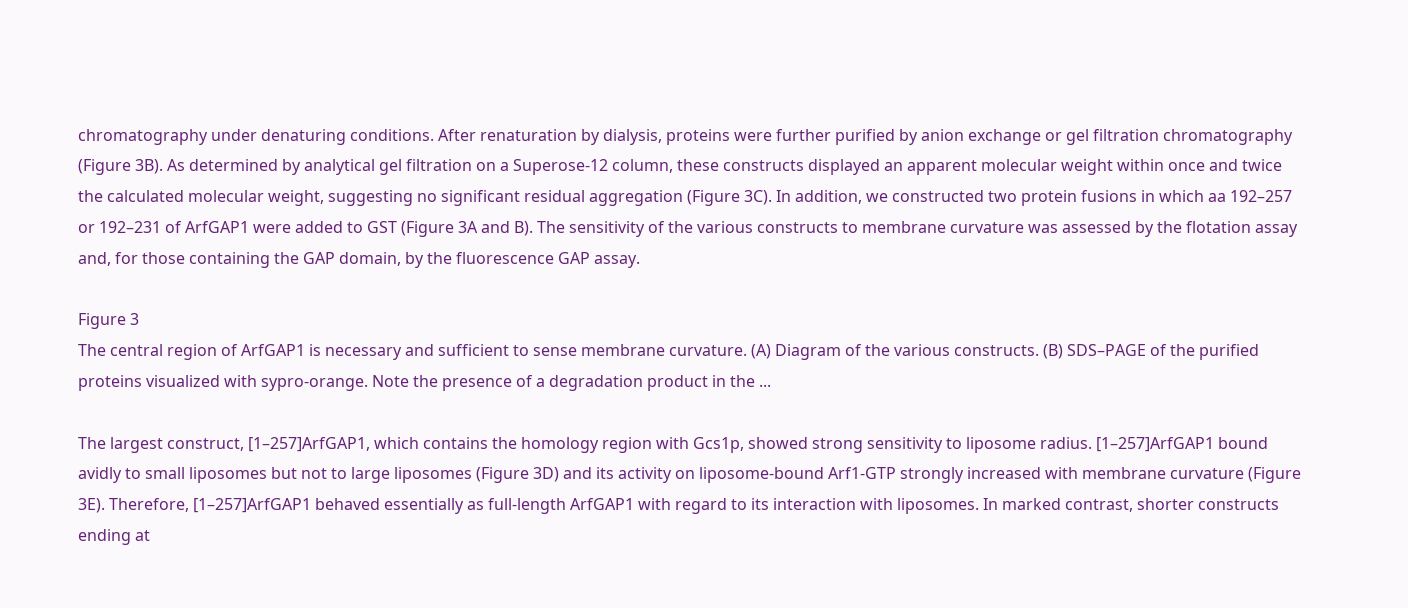chromatography under denaturing conditions. After renaturation by dialysis, proteins were further purified by anion exchange or gel filtration chromatography (Figure 3B). As determined by analytical gel filtration on a Superose-12 column, these constructs displayed an apparent molecular weight within once and twice the calculated molecular weight, suggesting no significant residual aggregation (Figure 3C). In addition, we constructed two protein fusions in which aa 192–257 or 192–231 of ArfGAP1 were added to GST (Figure 3A and B). The sensitivity of the various constructs to membrane curvature was assessed by the flotation assay and, for those containing the GAP domain, by the fluorescence GAP assay.

Figure 3
The central region of ArfGAP1 is necessary and sufficient to sense membrane curvature. (A) Diagram of the various constructs. (B) SDS–PAGE of the purified proteins visualized with sypro-orange. Note the presence of a degradation product in the ...

The largest construct, [1–257]ArfGAP1, which contains the homology region with Gcs1p, showed strong sensitivity to liposome radius. [1–257]ArfGAP1 bound avidly to small liposomes but not to large liposomes (Figure 3D) and its activity on liposome-bound Arf1-GTP strongly increased with membrane curvature (Figure 3E). Therefore, [1–257]ArfGAP1 behaved essentially as full-length ArfGAP1 with regard to its interaction with liposomes. In marked contrast, shorter constructs ending at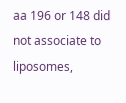aa 196 or 148 did not associate to liposomes,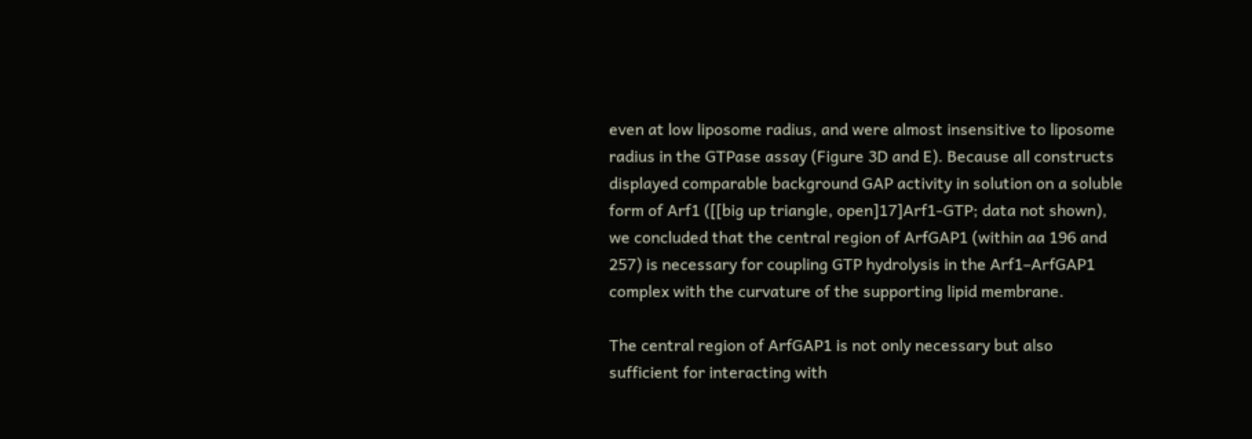even at low liposome radius, and were almost insensitive to liposome radius in the GTPase assay (Figure 3D and E). Because all constructs displayed comparable background GAP activity in solution on a soluble form of Arf1 ([[big up triangle, open]17]Arf1-GTP; data not shown), we concluded that the central region of ArfGAP1 (within aa 196 and 257) is necessary for coupling GTP hydrolysis in the Arf1–ArfGAP1 complex with the curvature of the supporting lipid membrane.

The central region of ArfGAP1 is not only necessary but also sufficient for interacting with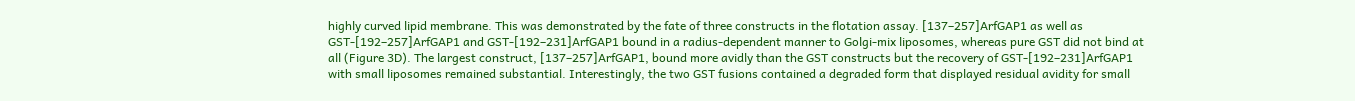highly curved lipid membrane. This was demonstrated by the fate of three constructs in the flotation assay. [137–257]ArfGAP1 as well as GST-[192–257]ArfGAP1 and GST-[192–231]ArfGAP1 bound in a radius-dependent manner to Golgi-mix liposomes, whereas pure GST did not bind at all (Figure 3D). The largest construct, [137–257]ArfGAP1, bound more avidly than the GST constructs but the recovery of GST-[192–231]ArfGAP1 with small liposomes remained substantial. Interestingly, the two GST fusions contained a degraded form that displayed residual avidity for small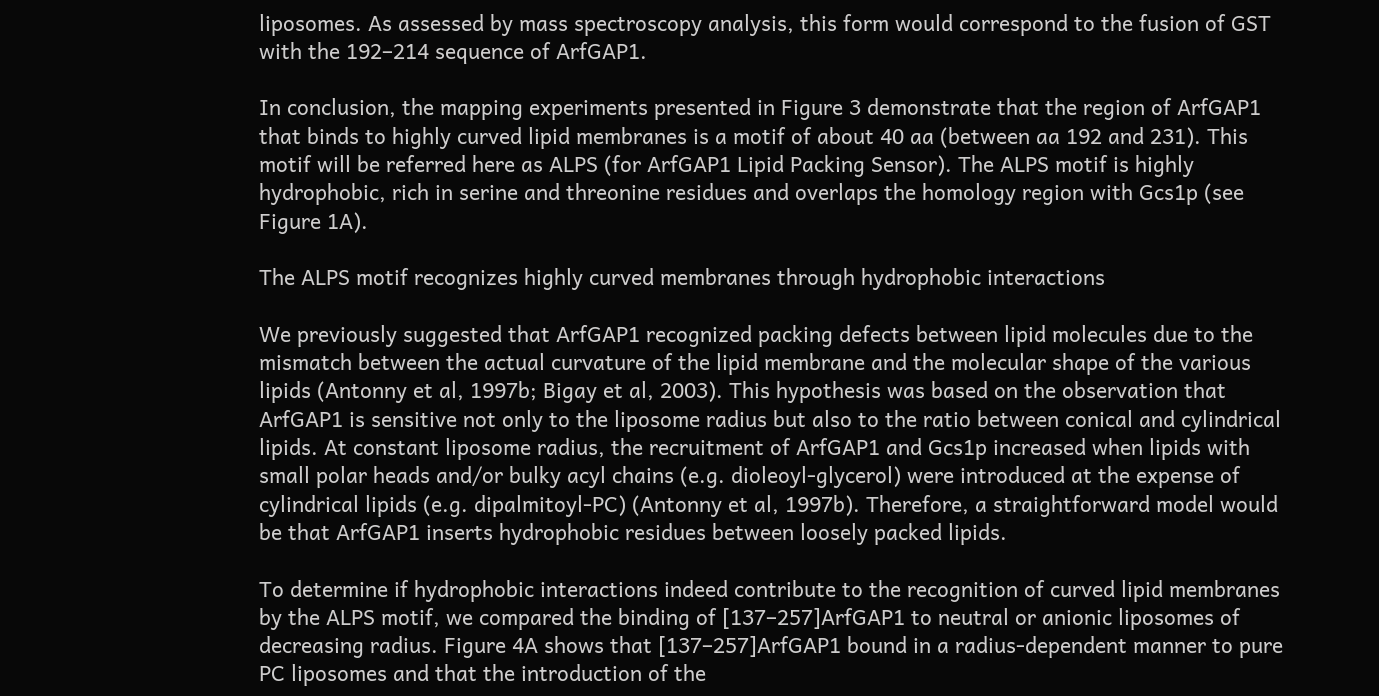liposomes. As assessed by mass spectroscopy analysis, this form would correspond to the fusion of GST with the 192–214 sequence of ArfGAP1.

In conclusion, the mapping experiments presented in Figure 3 demonstrate that the region of ArfGAP1 that binds to highly curved lipid membranes is a motif of about 40 aa (between aa 192 and 231). This motif will be referred here as ALPS (for ArfGAP1 Lipid Packing Sensor). The ALPS motif is highly hydrophobic, rich in serine and threonine residues and overlaps the homology region with Gcs1p (see Figure 1A).

The ALPS motif recognizes highly curved membranes through hydrophobic interactions

We previously suggested that ArfGAP1 recognized packing defects between lipid molecules due to the mismatch between the actual curvature of the lipid membrane and the molecular shape of the various lipids (Antonny et al, 1997b; Bigay et al, 2003). This hypothesis was based on the observation that ArfGAP1 is sensitive not only to the liposome radius but also to the ratio between conical and cylindrical lipids. At constant liposome radius, the recruitment of ArfGAP1 and Gcs1p increased when lipids with small polar heads and/or bulky acyl chains (e.g. dioleoyl-glycerol) were introduced at the expense of cylindrical lipids (e.g. dipalmitoyl-PC) (Antonny et al, 1997b). Therefore, a straightforward model would be that ArfGAP1 inserts hydrophobic residues between loosely packed lipids.

To determine if hydrophobic interactions indeed contribute to the recognition of curved lipid membranes by the ALPS motif, we compared the binding of [137–257]ArfGAP1 to neutral or anionic liposomes of decreasing radius. Figure 4A shows that [137–257]ArfGAP1 bound in a radius-dependent manner to pure PC liposomes and that the introduction of the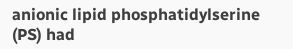anionic lipid phosphatidylserine (PS) had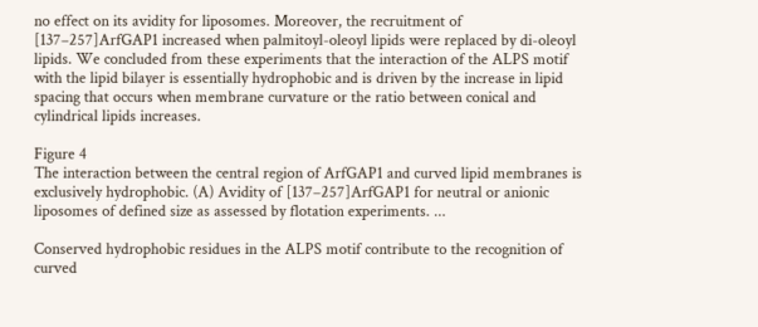no effect on its avidity for liposomes. Moreover, the recruitment of [137–257]ArfGAP1 increased when palmitoyl-oleoyl lipids were replaced by di-oleoyl lipids. We concluded from these experiments that the interaction of the ALPS motif with the lipid bilayer is essentially hydrophobic and is driven by the increase in lipid spacing that occurs when membrane curvature or the ratio between conical and cylindrical lipids increases.

Figure 4
The interaction between the central region of ArfGAP1 and curved lipid membranes is exclusively hydrophobic. (A) Avidity of [137–257]ArfGAP1 for neutral or anionic liposomes of defined size as assessed by flotation experiments. ...

Conserved hydrophobic residues in the ALPS motif contribute to the recognition of curved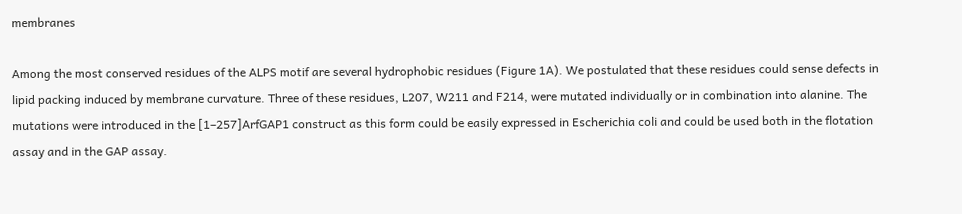membranes

Among the most conserved residues of the ALPS motif are several hydrophobic residues (Figure 1A). We postulated that these residues could sense defects in lipid packing induced by membrane curvature. Three of these residues, L207, W211 and F214, were mutated individually or in combination into alanine. The mutations were introduced in the [1–257]ArfGAP1 construct as this form could be easily expressed in Escherichia coli and could be used both in the flotation assay and in the GAP assay.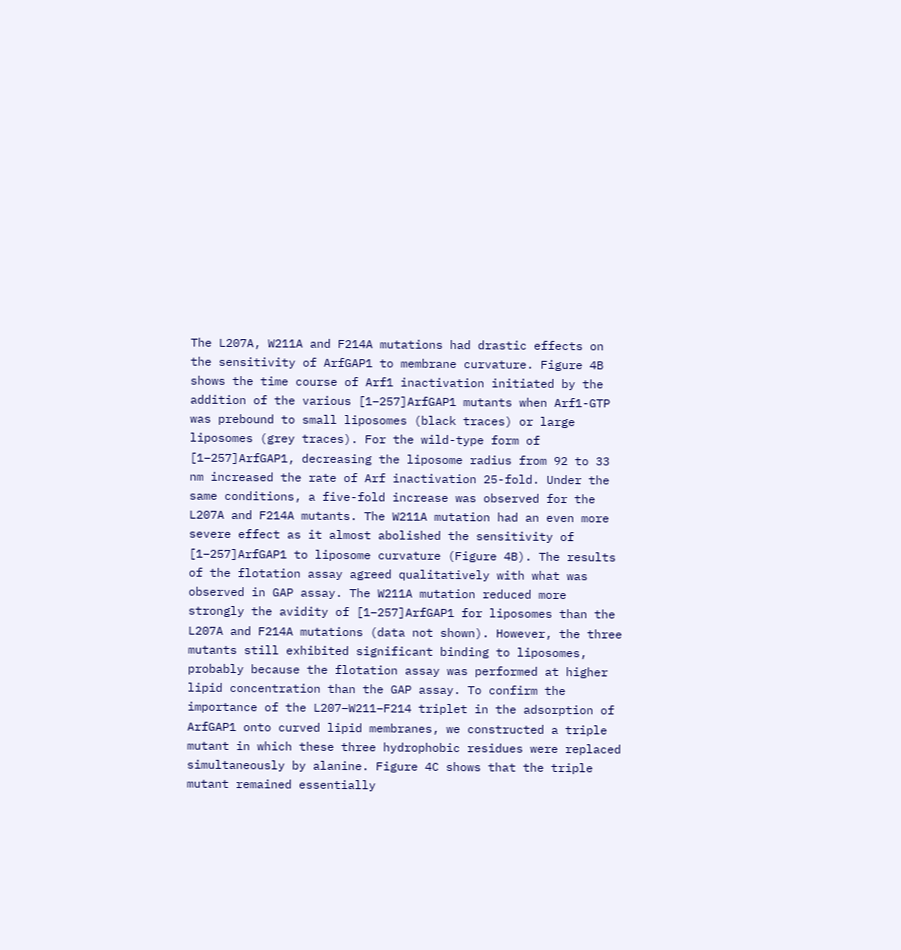The L207A, W211A and F214A mutations had drastic effects on the sensitivity of ArfGAP1 to membrane curvature. Figure 4B shows the time course of Arf1 inactivation initiated by the addition of the various [1–257]ArfGAP1 mutants when Arf1-GTP was prebound to small liposomes (black traces) or large liposomes (grey traces). For the wild-type form of [1–257]ArfGAP1, decreasing the liposome radius from 92 to 33 nm increased the rate of Arf inactivation 25-fold. Under the same conditions, a five-fold increase was observed for the L207A and F214A mutants. The W211A mutation had an even more severe effect as it almost abolished the sensitivity of [1–257]ArfGAP1 to liposome curvature (Figure 4B). The results of the flotation assay agreed qualitatively with what was observed in GAP assay. The W211A mutation reduced more strongly the avidity of [1–257]ArfGAP1 for liposomes than the L207A and F214A mutations (data not shown). However, the three mutants still exhibited significant binding to liposomes, probably because the flotation assay was performed at higher lipid concentration than the GAP assay. To confirm the importance of the L207–W211–F214 triplet in the adsorption of ArfGAP1 onto curved lipid membranes, we constructed a triple mutant in which these three hydrophobic residues were replaced simultaneously by alanine. Figure 4C shows that the triple mutant remained essentially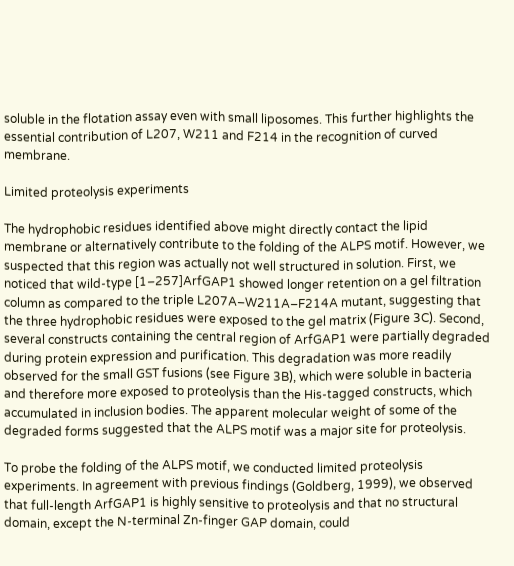soluble in the flotation assay even with small liposomes. This further highlights the essential contribution of L207, W211 and F214 in the recognition of curved membrane.

Limited proteolysis experiments

The hydrophobic residues identified above might directly contact the lipid membrane or alternatively contribute to the folding of the ALPS motif. However, we suspected that this region was actually not well structured in solution. First, we noticed that wild-type [1–257]ArfGAP1 showed longer retention on a gel filtration column as compared to the triple L207A–W211A–F214A mutant, suggesting that the three hydrophobic residues were exposed to the gel matrix (Figure 3C). Second, several constructs containing the central region of ArfGAP1 were partially degraded during protein expression and purification. This degradation was more readily observed for the small GST fusions (see Figure 3B), which were soluble in bacteria and therefore more exposed to proteolysis than the His-tagged constructs, which accumulated in inclusion bodies. The apparent molecular weight of some of the degraded forms suggested that the ALPS motif was a major site for proteolysis.

To probe the folding of the ALPS motif, we conducted limited proteolysis experiments. In agreement with previous findings (Goldberg, 1999), we observed that full-length ArfGAP1 is highly sensitive to proteolysis and that no structural domain, except the N-terminal Zn-finger GAP domain, could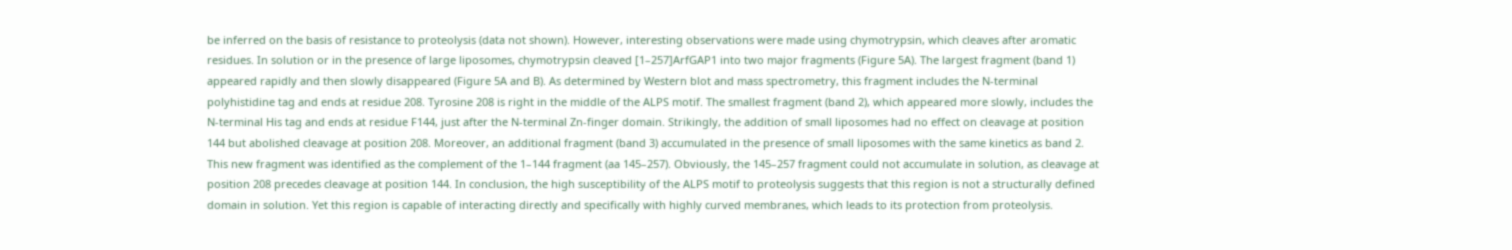be inferred on the basis of resistance to proteolysis (data not shown). However, interesting observations were made using chymotrypsin, which cleaves after aromatic residues. In solution or in the presence of large liposomes, chymotrypsin cleaved [1–257]ArfGAP1 into two major fragments (Figure 5A). The largest fragment (band 1) appeared rapidly and then slowly disappeared (Figure 5A and B). As determined by Western blot and mass spectrometry, this fragment includes the N-terminal polyhistidine tag and ends at residue 208. Tyrosine 208 is right in the middle of the ALPS motif. The smallest fragment (band 2), which appeared more slowly, includes the N-terminal His tag and ends at residue F144, just after the N-terminal Zn-finger domain. Strikingly, the addition of small liposomes had no effect on cleavage at position 144 but abolished cleavage at position 208. Moreover, an additional fragment (band 3) accumulated in the presence of small liposomes with the same kinetics as band 2. This new fragment was identified as the complement of the 1–144 fragment (aa 145–257). Obviously, the 145–257 fragment could not accumulate in solution, as cleavage at position 208 precedes cleavage at position 144. In conclusion, the high susceptibility of the ALPS motif to proteolysis suggests that this region is not a structurally defined domain in solution. Yet this region is capable of interacting directly and specifically with highly curved membranes, which leads to its protection from proteolysis.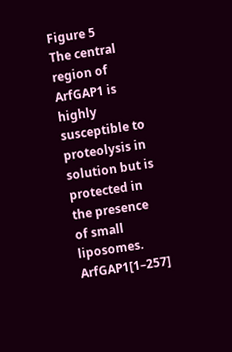Figure 5
The central region of ArfGAP1 is highly susceptible to proteolysis in solution but is protected in the presence of small liposomes. ArfGAP1[1–257]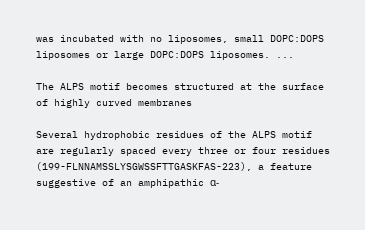was incubated with no liposomes, small DOPC:DOPS liposomes or large DOPC:DOPS liposomes. ...

The ALPS motif becomes structured at the surface of highly curved membranes

Several hydrophobic residues of the ALPS motif are regularly spaced every three or four residues (199-FLNNAMSSLYSGWSSFTTGASKFAS-223), a feature suggestive of an amphipathic α-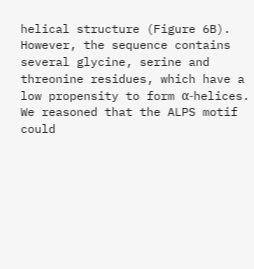helical structure (Figure 6B). However, the sequence contains several glycine, serine and threonine residues, which have a low propensity to form α-helices. We reasoned that the ALPS motif could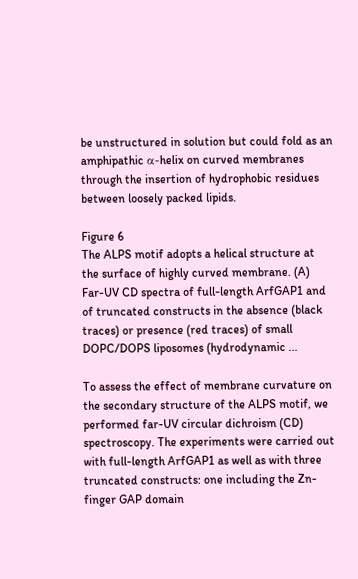be unstructured in solution but could fold as an amphipathic α-helix on curved membranes through the insertion of hydrophobic residues between loosely packed lipids.

Figure 6
The ALPS motif adopts a helical structure at the surface of highly curved membrane. (A) Far-UV CD spectra of full-length ArfGAP1 and of truncated constructs in the absence (black traces) or presence (red traces) of small DOPC/DOPS liposomes (hydrodynamic ...

To assess the effect of membrane curvature on the secondary structure of the ALPS motif, we performed far-UV circular dichroism (CD) spectroscopy. The experiments were carried out with full-length ArfGAP1 as well as with three truncated constructs: one including the Zn-finger GAP domain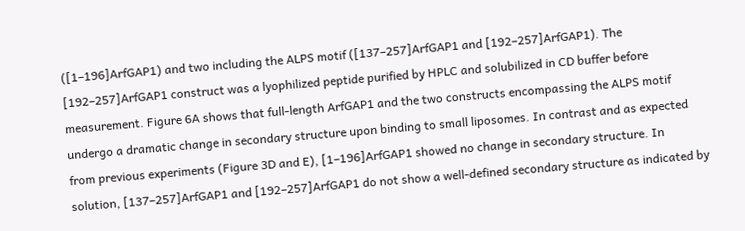([1–196]ArfGAP1) and two including the ALPS motif ([137–257]ArfGAP1 and [192–257]ArfGAP1). The [192–257]ArfGAP1 construct was a lyophilized peptide purified by HPLC and solubilized in CD buffer before measurement. Figure 6A shows that full-length ArfGAP1 and the two constructs encompassing the ALPS motif undergo a dramatic change in secondary structure upon binding to small liposomes. In contrast and as expected from previous experiments (Figure 3D and E), [1–196]ArfGAP1 showed no change in secondary structure. In solution, [137–257]ArfGAP1 and [192–257]ArfGAP1 do not show a well-defined secondary structure as indicated by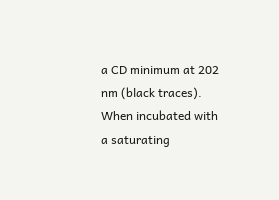a CD minimum at 202 nm (black traces). When incubated with a saturating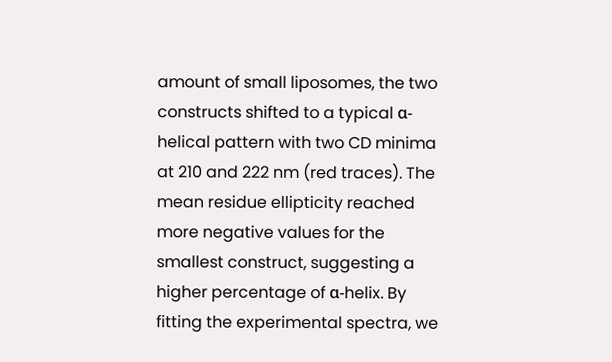amount of small liposomes, the two constructs shifted to a typical α-helical pattern with two CD minima at 210 and 222 nm (red traces). The mean residue ellipticity reached more negative values for the smallest construct, suggesting a higher percentage of α-helix. By fitting the experimental spectra, we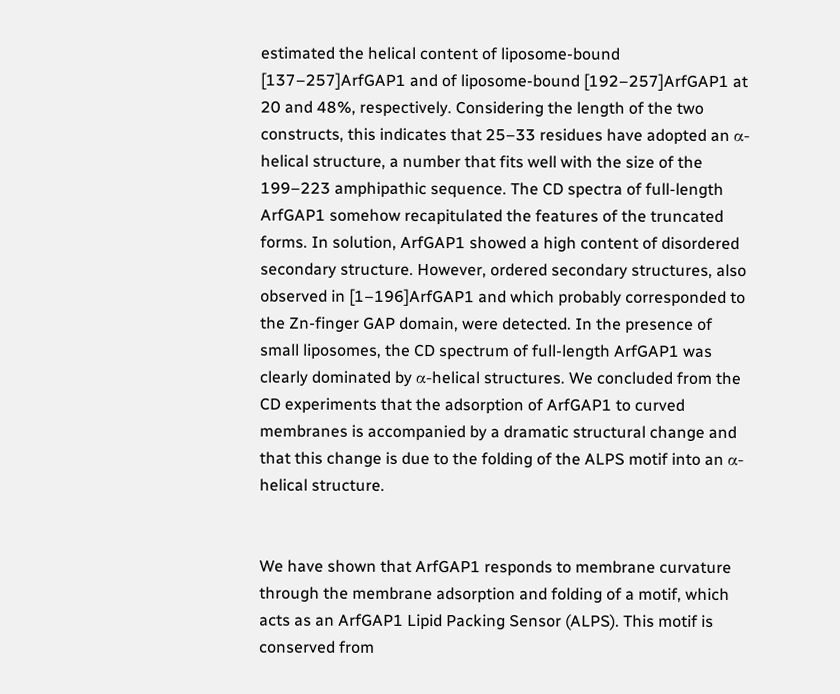estimated the helical content of liposome-bound [137–257]ArfGAP1 and of liposome-bound [192–257]ArfGAP1 at 20 and 48%, respectively. Considering the length of the two constructs, this indicates that 25–33 residues have adopted an α-helical structure, a number that fits well with the size of the 199–223 amphipathic sequence. The CD spectra of full-length ArfGAP1 somehow recapitulated the features of the truncated forms. In solution, ArfGAP1 showed a high content of disordered secondary structure. However, ordered secondary structures, also observed in [1–196]ArfGAP1 and which probably corresponded to the Zn-finger GAP domain, were detected. In the presence of small liposomes, the CD spectrum of full-length ArfGAP1 was clearly dominated by α-helical structures. We concluded from the CD experiments that the adsorption of ArfGAP1 to curved membranes is accompanied by a dramatic structural change and that this change is due to the folding of the ALPS motif into an α-helical structure.


We have shown that ArfGAP1 responds to membrane curvature through the membrane adsorption and folding of a motif, which acts as an ArfGAP1 Lipid Packing Sensor (ALPS). This motif is conserved from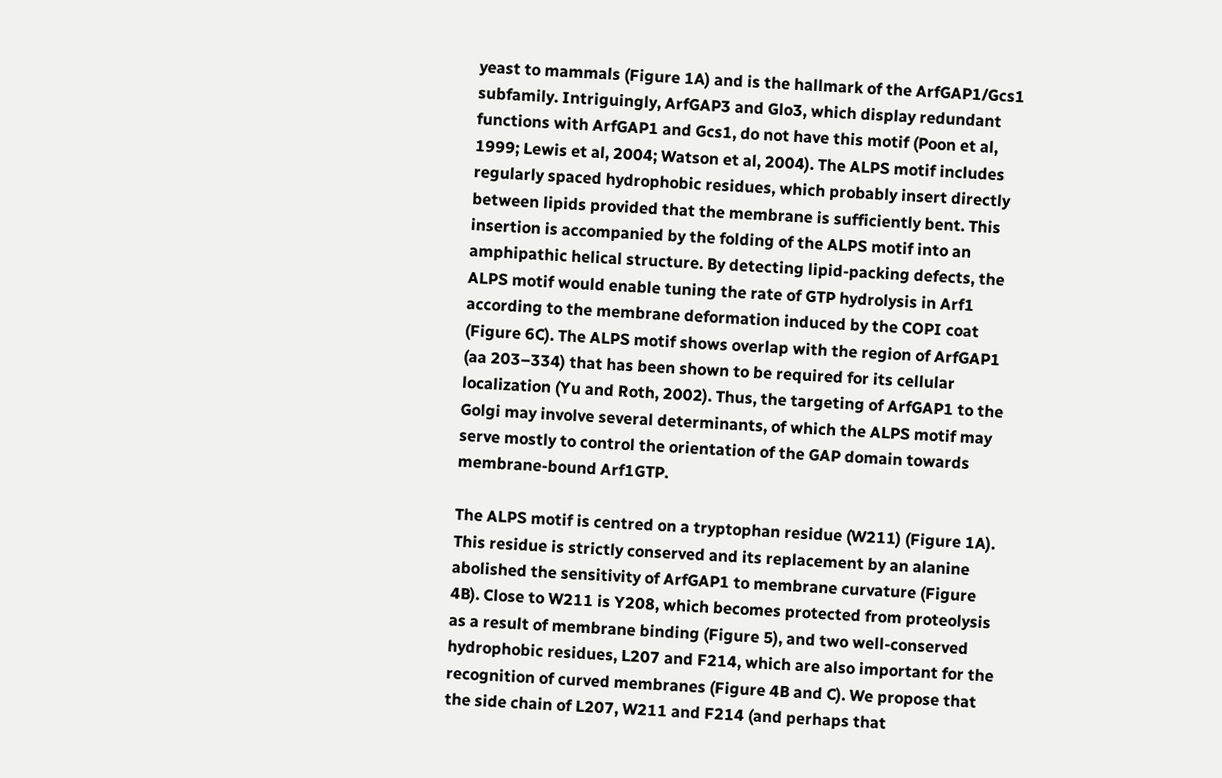yeast to mammals (Figure 1A) and is the hallmark of the ArfGAP1/Gcs1 subfamily. Intriguingly, ArfGAP3 and Glo3, which display redundant functions with ArfGAP1 and Gcs1, do not have this motif (Poon et al, 1999; Lewis et al, 2004; Watson et al, 2004). The ALPS motif includes regularly spaced hydrophobic residues, which probably insert directly between lipids provided that the membrane is sufficiently bent. This insertion is accompanied by the folding of the ALPS motif into an amphipathic helical structure. By detecting lipid-packing defects, the ALPS motif would enable tuning the rate of GTP hydrolysis in Arf1 according to the membrane deformation induced by the COPI coat (Figure 6C). The ALPS motif shows overlap with the region of ArfGAP1 (aa 203–334) that has been shown to be required for its cellular localization (Yu and Roth, 2002). Thus, the targeting of ArfGAP1 to the Golgi may involve several determinants, of which the ALPS motif may serve mostly to control the orientation of the GAP domain towards membrane-bound Arf1GTP.

The ALPS motif is centred on a tryptophan residue (W211) (Figure 1A). This residue is strictly conserved and its replacement by an alanine abolished the sensitivity of ArfGAP1 to membrane curvature (Figure 4B). Close to W211 is Y208, which becomes protected from proteolysis as a result of membrane binding (Figure 5), and two well-conserved hydrophobic residues, L207 and F214, which are also important for the recognition of curved membranes (Figure 4B and C). We propose that the side chain of L207, W211 and F214 (and perhaps that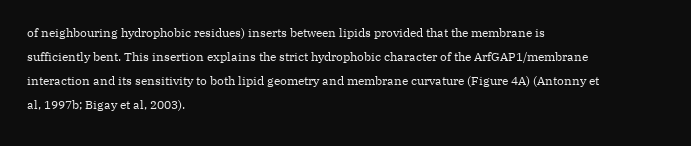of neighbouring hydrophobic residues) inserts between lipids provided that the membrane is sufficiently bent. This insertion explains the strict hydrophobic character of the ArfGAP1/membrane interaction and its sensitivity to both lipid geometry and membrane curvature (Figure 4A) (Antonny et al, 1997b; Bigay et al, 2003).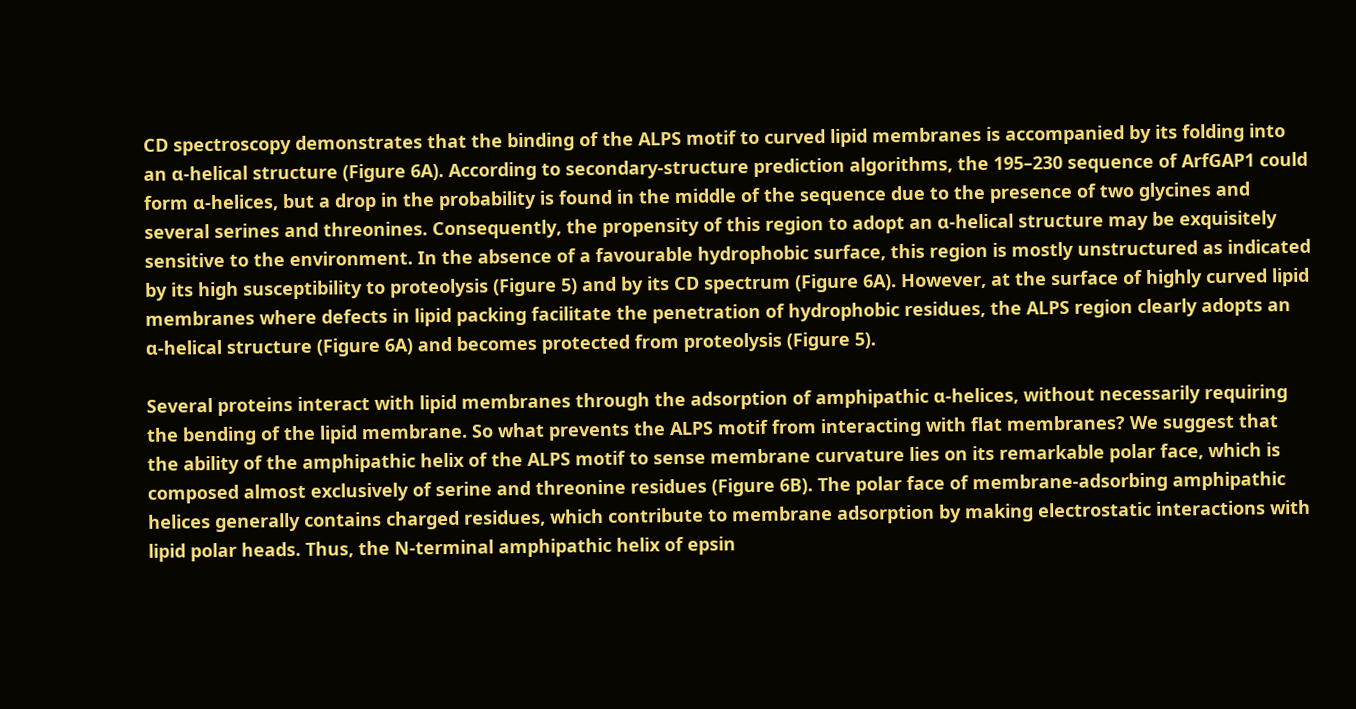CD spectroscopy demonstrates that the binding of the ALPS motif to curved lipid membranes is accompanied by its folding into an α-helical structure (Figure 6A). According to secondary-structure prediction algorithms, the 195–230 sequence of ArfGAP1 could form α-helices, but a drop in the probability is found in the middle of the sequence due to the presence of two glycines and several serines and threonines. Consequently, the propensity of this region to adopt an α-helical structure may be exquisitely sensitive to the environment. In the absence of a favourable hydrophobic surface, this region is mostly unstructured as indicated by its high susceptibility to proteolysis (Figure 5) and by its CD spectrum (Figure 6A). However, at the surface of highly curved lipid membranes where defects in lipid packing facilitate the penetration of hydrophobic residues, the ALPS region clearly adopts an α-helical structure (Figure 6A) and becomes protected from proteolysis (Figure 5).

Several proteins interact with lipid membranes through the adsorption of amphipathic α-helices, without necessarily requiring the bending of the lipid membrane. So what prevents the ALPS motif from interacting with flat membranes? We suggest that the ability of the amphipathic helix of the ALPS motif to sense membrane curvature lies on its remarkable polar face, which is composed almost exclusively of serine and threonine residues (Figure 6B). The polar face of membrane-adsorbing amphipathic helices generally contains charged residues, which contribute to membrane adsorption by making electrostatic interactions with lipid polar heads. Thus, the N-terminal amphipathic helix of epsin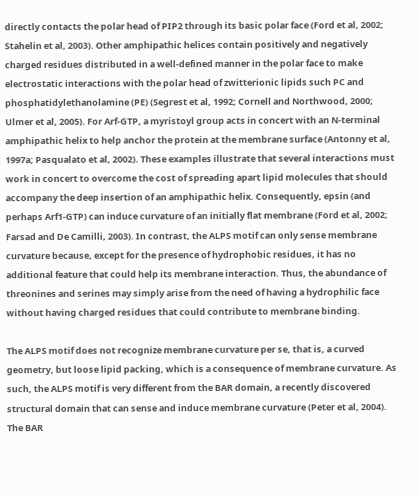directly contacts the polar head of PIP2 through its basic polar face (Ford et al, 2002; Stahelin et al, 2003). Other amphipathic helices contain positively and negatively charged residues distributed in a well-defined manner in the polar face to make electrostatic interactions with the polar head of zwitterionic lipids such PC and phosphatidylethanolamine (PE) (Segrest et al, 1992; Cornell and Northwood, 2000; Ulmer et al, 2005). For Arf-GTP, a myristoyl group acts in concert with an N-terminal amphipathic helix to help anchor the protein at the membrane surface (Antonny et al, 1997a; Pasqualato et al, 2002). These examples illustrate that several interactions must work in concert to overcome the cost of spreading apart lipid molecules that should accompany the deep insertion of an amphipathic helix. Consequently, epsin (and perhaps Arf1-GTP) can induce curvature of an initially flat membrane (Ford et al, 2002; Farsad and De Camilli, 2003). In contrast, the ALPS motif can only sense membrane curvature because, except for the presence of hydrophobic residues, it has no additional feature that could help its membrane interaction. Thus, the abundance of threonines and serines may simply arise from the need of having a hydrophilic face without having charged residues that could contribute to membrane binding.

The ALPS motif does not recognize membrane curvature per se, that is, a curved geometry, but loose lipid packing, which is a consequence of membrane curvature. As such, the ALPS motif is very different from the BAR domain, a recently discovered structural domain that can sense and induce membrane curvature (Peter et al, 2004). The BAR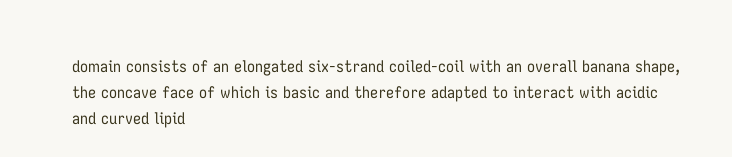domain consists of an elongated six-strand coiled-coil with an overall banana shape, the concave face of which is basic and therefore adapted to interact with acidic and curved lipid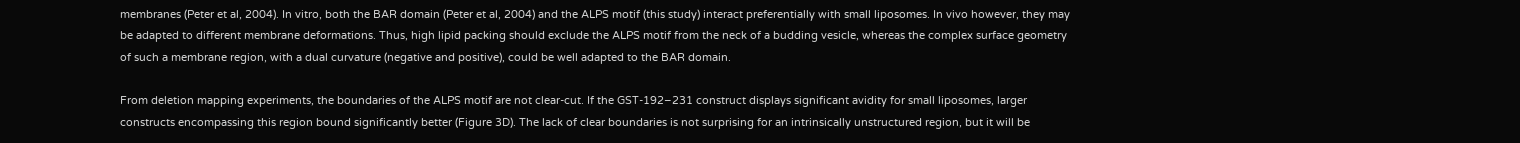membranes (Peter et al, 2004). In vitro, both the BAR domain (Peter et al, 2004) and the ALPS motif (this study) interact preferentially with small liposomes. In vivo however, they may be adapted to different membrane deformations. Thus, high lipid packing should exclude the ALPS motif from the neck of a budding vesicle, whereas the complex surface geometry of such a membrane region, with a dual curvature (negative and positive), could be well adapted to the BAR domain.

From deletion mapping experiments, the boundaries of the ALPS motif are not clear-cut. If the GST-192–231 construct displays significant avidity for small liposomes, larger constructs encompassing this region bound significantly better (Figure 3D). The lack of clear boundaries is not surprising for an intrinsically unstructured region, but it will be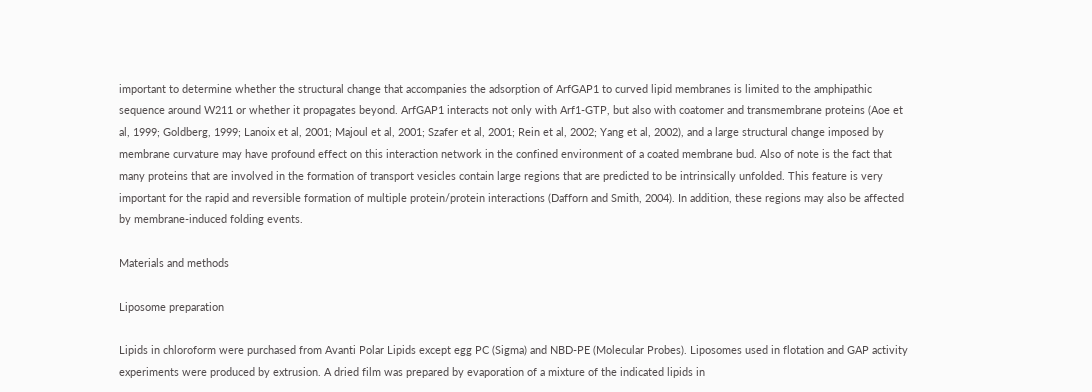important to determine whether the structural change that accompanies the adsorption of ArfGAP1 to curved lipid membranes is limited to the amphipathic sequence around W211 or whether it propagates beyond. ArfGAP1 interacts not only with Arf1-GTP, but also with coatomer and transmembrane proteins (Aoe et al, 1999; Goldberg, 1999; Lanoix et al, 2001; Majoul et al, 2001; Szafer et al, 2001; Rein et al, 2002; Yang et al, 2002), and a large structural change imposed by membrane curvature may have profound effect on this interaction network in the confined environment of a coated membrane bud. Also of note is the fact that many proteins that are involved in the formation of transport vesicles contain large regions that are predicted to be intrinsically unfolded. This feature is very important for the rapid and reversible formation of multiple protein/protein interactions (Dafforn and Smith, 2004). In addition, these regions may also be affected by membrane-induced folding events.

Materials and methods

Liposome preparation

Lipids in chloroform were purchased from Avanti Polar Lipids except egg PC (Sigma) and NBD-PE (Molecular Probes). Liposomes used in flotation and GAP activity experiments were produced by extrusion. A dried film was prepared by evaporation of a mixture of the indicated lipids in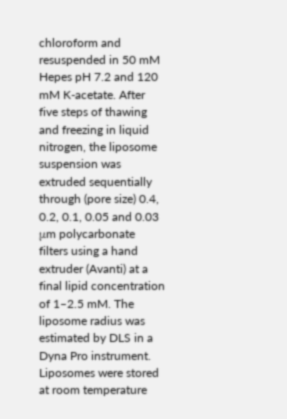chloroform and resuspended in 50 mM Hepes pH 7.2 and 120 mM K-acetate. After five steps of thawing and freezing in liquid nitrogen, the liposome suspension was extruded sequentially through (pore size) 0.4, 0.2, 0.1, 0.05 and 0.03 μm polycarbonate filters using a hand extruder (Avanti) at a final lipid concentration of 1–2.5 mM. The liposome radius was estimated by DLS in a Dyna Pro instrument. Liposomes were stored at room temperature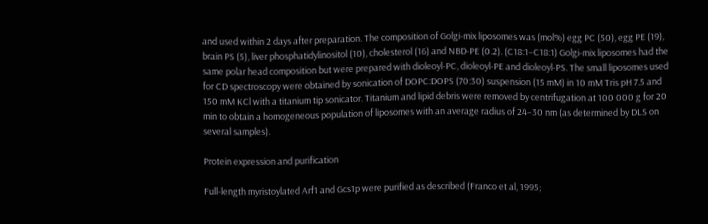and used within 2 days after preparation. The composition of Golgi-mix liposomes was (mol%) egg PC (50), egg PE (19), brain PS (5), liver phosphatidylinositol (10), cholesterol (16) and NBD-PE (0.2). (C18:1–C18:1) Golgi-mix liposomes had the same polar head composition but were prepared with dioleoyl-PC, dioleoyl-PE and dioleoyl-PS. The small liposomes used for CD spectroscopy were obtained by sonication of DOPC:DOPS (70:30) suspension (15 mM) in 10 mM Tris pH 7.5 and 150 mM KCl with a titanium tip sonicator. Titanium and lipid debris were removed by centrifugation at 100 000 g for 20 min to obtain a homogeneous population of liposomes with an average radius of 24–30 nm (as determined by DLS on several samples).

Protein expression and purification

Full-length myristoylated Arf1 and Gcs1p were purified as described (Franco et al, 1995;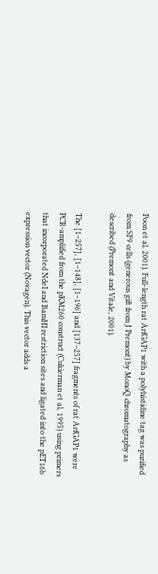Poon et al, 2001). Full-length rat ArfGAP1 with a polyhistidine tag was purified from SF9 cells (generous gift from J Premont) by MonoQ chromatography as described (Premont and Vitale, 2001).

The [1–257], [1–148], [1–196] and [137–257] fragments of rat ArfGAP1 were PCR-amplified from the pKM260 construct (Cukierman et al, 1995) using primers that incorporated NdeI and BamHI restriction sites and ligated into the pET16b expression vector (Novagen). This vector adds a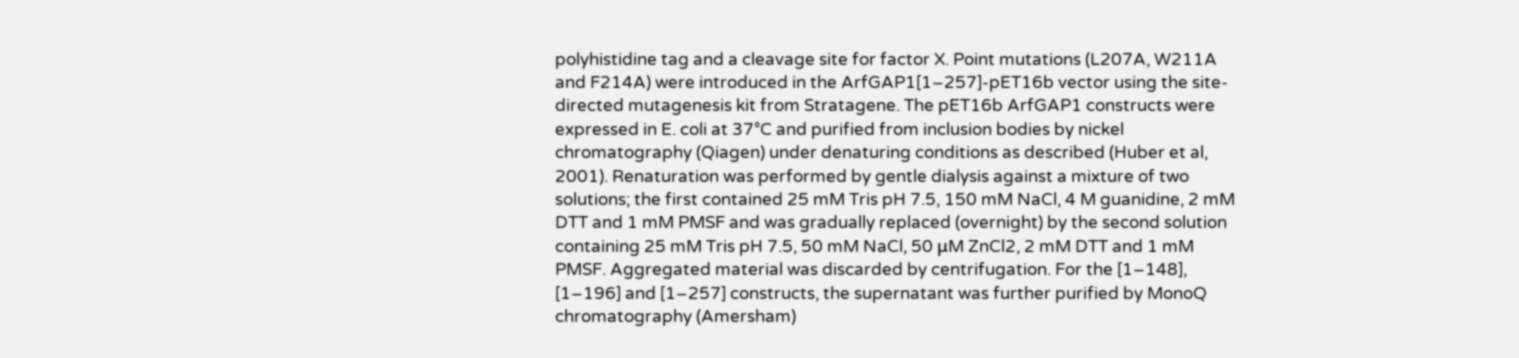polyhistidine tag and a cleavage site for factor X. Point mutations (L207A, W211A and F214A) were introduced in the ArfGAP1[1–257]-pET16b vector using the site-directed mutagenesis kit from Stratagene. The pET16b ArfGAP1 constructs were expressed in E. coli at 37°C and purified from inclusion bodies by nickel chromatography (Qiagen) under denaturing conditions as described (Huber et al, 2001). Renaturation was performed by gentle dialysis against a mixture of two solutions; the first contained 25 mM Tris pH 7.5, 150 mM NaCl, 4 M guanidine, 2 mM DTT and 1 mM PMSF and was gradually replaced (overnight) by the second solution containing 25 mM Tris pH 7.5, 50 mM NaCl, 50 μM ZnCl2, 2 mM DTT and 1 mM PMSF. Aggregated material was discarded by centrifugation. For the [1–148], [1–196] and [1–257] constructs, the supernatant was further purified by MonoQ chromatography (Amersham)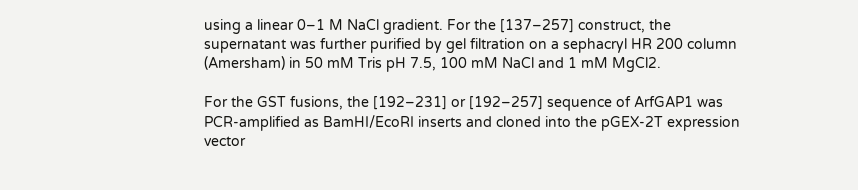using a linear 0–1 M NaCl gradient. For the [137–257] construct, the supernatant was further purified by gel filtration on a sephacryl HR 200 column (Amersham) in 50 mM Tris pH 7.5, 100 mM NaCl and 1 mM MgCl2.

For the GST fusions, the [192–231] or [192–257] sequence of ArfGAP1 was PCR-amplified as BamHI/EcoRI inserts and cloned into the pGEX-2T expression vector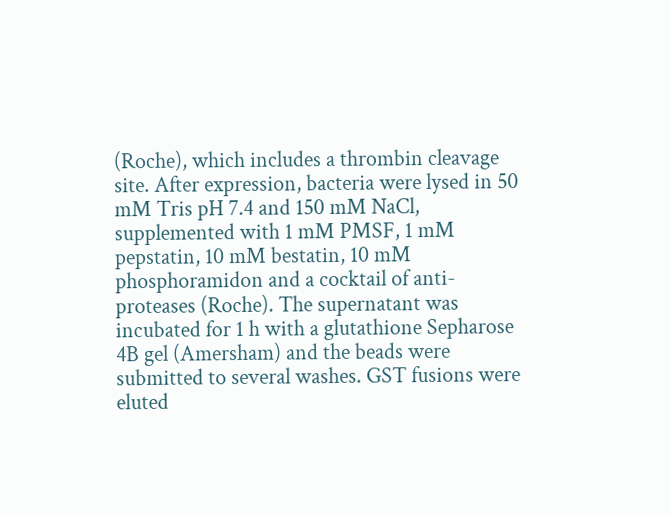(Roche), which includes a thrombin cleavage site. After expression, bacteria were lysed in 50 mM Tris pH 7.4 and 150 mM NaCl, supplemented with 1 mM PMSF, 1 mM pepstatin, 10 mM bestatin, 10 mM phosphoramidon and a cocktail of anti-proteases (Roche). The supernatant was incubated for 1 h with a glutathione Sepharose 4B gel (Amersham) and the beads were submitted to several washes. GST fusions were eluted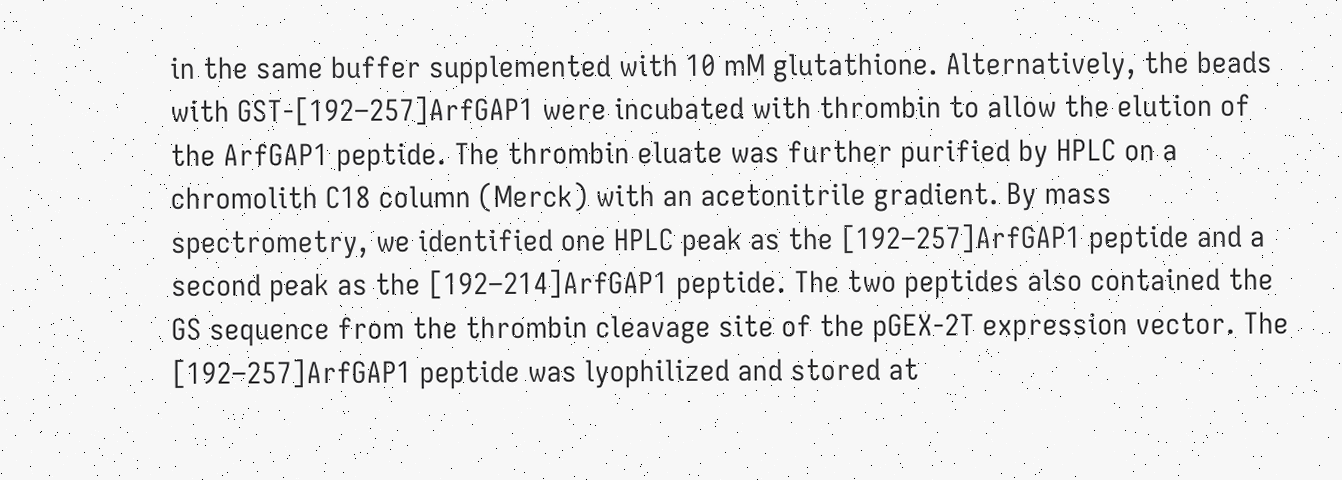in the same buffer supplemented with 10 mM glutathione. Alternatively, the beads with GST-[192–257]ArfGAP1 were incubated with thrombin to allow the elution of the ArfGAP1 peptide. The thrombin eluate was further purified by HPLC on a chromolith C18 column (Merck) with an acetonitrile gradient. By mass spectrometry, we identified one HPLC peak as the [192–257]ArfGAP1 peptide and a second peak as the [192–214]ArfGAP1 peptide. The two peptides also contained the GS sequence from the thrombin cleavage site of the pGEX-2T expression vector. The [192–257]ArfGAP1 peptide was lyophilized and stored at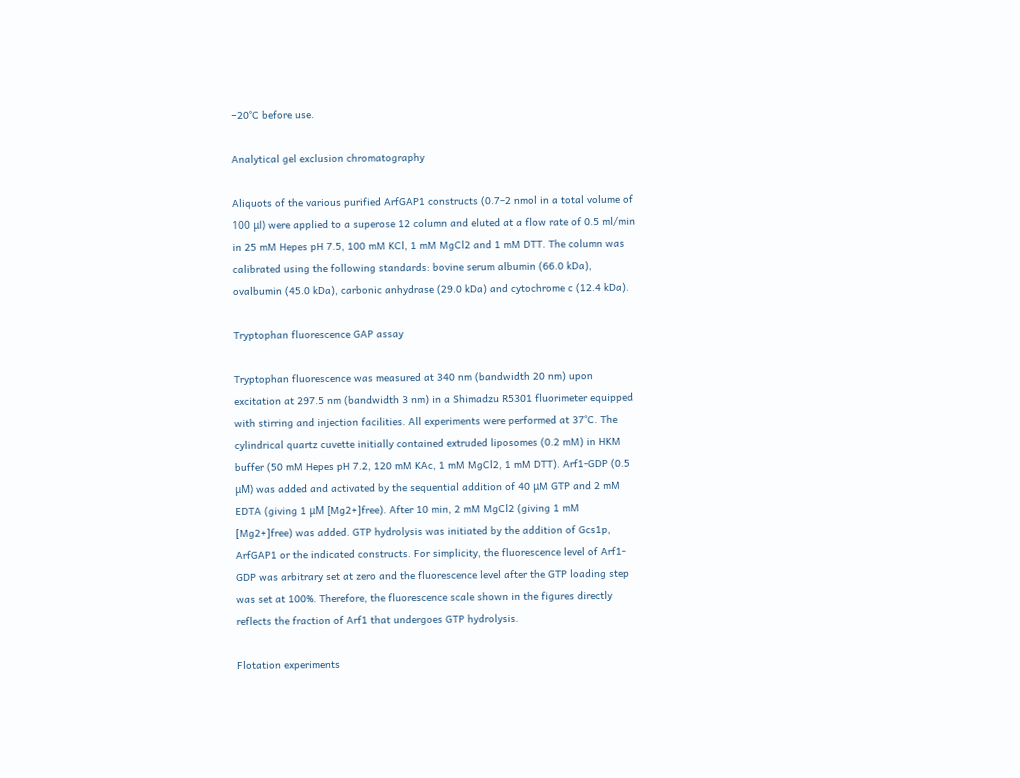−20°C before use.

Analytical gel exclusion chromatography

Aliquots of the various purified ArfGAP1 constructs (0.7–2 nmol in a total volume of 100 μl) were applied to a superose 12 column and eluted at a flow rate of 0.5 ml/min in 25 mM Hepes pH 7.5, 100 mM KCl, 1 mM MgCl2 and 1 mM DTT. The column was calibrated using the following standards: bovine serum albumin (66.0 kDa), ovalbumin (45.0 kDa), carbonic anhydrase (29.0 kDa) and cytochrome c (12.4 kDa).

Tryptophan fluorescence GAP assay

Tryptophan fluorescence was measured at 340 nm (bandwidth 20 nm) upon excitation at 297.5 nm (bandwidth 3 nm) in a Shimadzu R5301 fluorimeter equipped with stirring and injection facilities. All experiments were performed at 37°C. The cylindrical quartz cuvette initially contained extruded liposomes (0.2 mM) in HKM buffer (50 mM Hepes pH 7.2, 120 mM KAc, 1 mM MgCl2, 1 mM DTT). Arf1-GDP (0.5 μM) was added and activated by the sequential addition of 40 μM GTP and 2 mM EDTA (giving 1 μM [Mg2+]free). After 10 min, 2 mM MgCl2 (giving 1 mM [Mg2+]free) was added. GTP hydrolysis was initiated by the addition of Gcs1p, ArfGAP1 or the indicated constructs. For simplicity, the fluorescence level of Arf1-GDP was arbitrary set at zero and the fluorescence level after the GTP loading step was set at 100%. Therefore, the fluorescence scale shown in the figures directly reflects the fraction of Arf1 that undergoes GTP hydrolysis.

Flotation experiments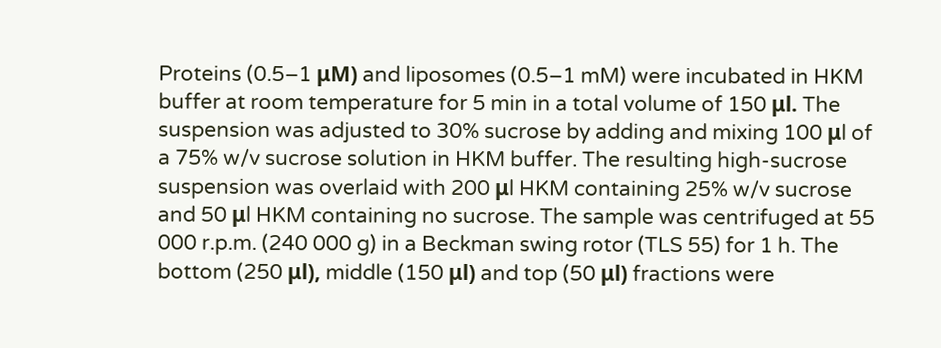Proteins (0.5–1 μM) and liposomes (0.5–1 mM) were incubated in HKM buffer at room temperature for 5 min in a total volume of 150 μl. The suspension was adjusted to 30% sucrose by adding and mixing 100 μl of a 75% w/v sucrose solution in HKM buffer. The resulting high-sucrose suspension was overlaid with 200 μl HKM containing 25% w/v sucrose and 50 μl HKM containing no sucrose. The sample was centrifuged at 55 000 r.p.m. (240 000 g) in a Beckman swing rotor (TLS 55) for 1 h. The bottom (250 μl), middle (150 μl) and top (50 μl) fractions were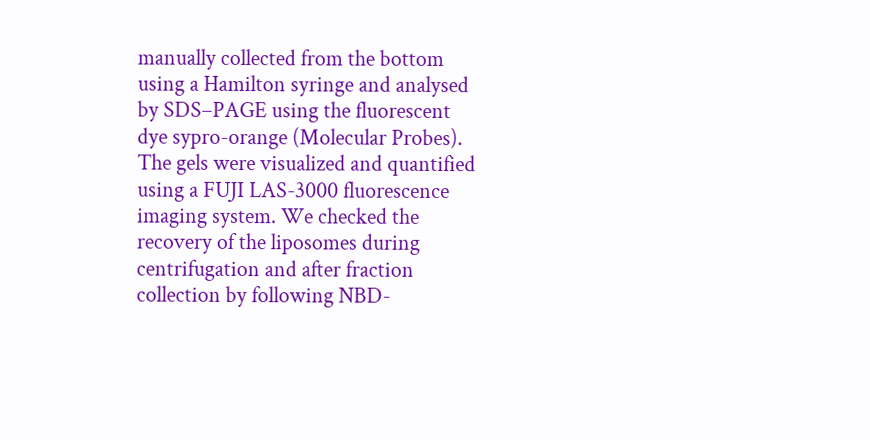manually collected from the bottom using a Hamilton syringe and analysed by SDS–PAGE using the fluorescent dye sypro-orange (Molecular Probes). The gels were visualized and quantified using a FUJI LAS-3000 fluorescence imaging system. We checked the recovery of the liposomes during centrifugation and after fraction collection by following NBD-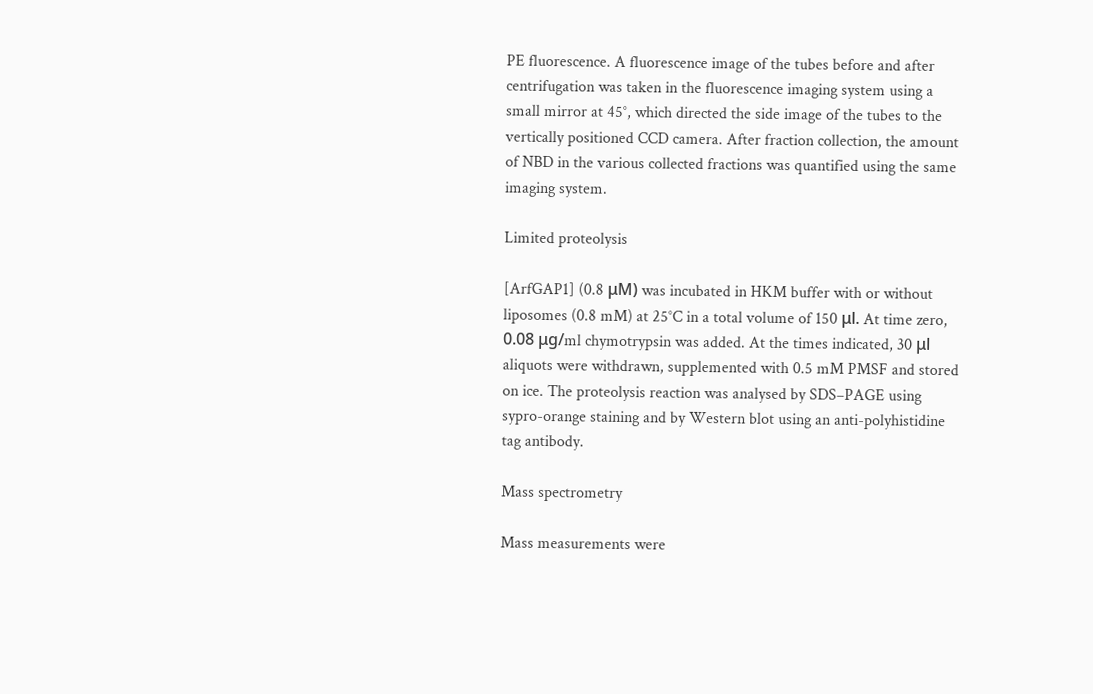PE fluorescence. A fluorescence image of the tubes before and after centrifugation was taken in the fluorescence imaging system using a small mirror at 45°, which directed the side image of the tubes to the vertically positioned CCD camera. After fraction collection, the amount of NBD in the various collected fractions was quantified using the same imaging system.

Limited proteolysis

[ArfGAP1] (0.8 μM) was incubated in HKM buffer with or without liposomes (0.8 mM) at 25°C in a total volume of 150 μl. At time zero, 0.08 μg/ml chymotrypsin was added. At the times indicated, 30 μl aliquots were withdrawn, supplemented with 0.5 mM PMSF and stored on ice. The proteolysis reaction was analysed by SDS–PAGE using sypro-orange staining and by Western blot using an anti-polyhistidine tag antibody.

Mass spectrometry

Mass measurements were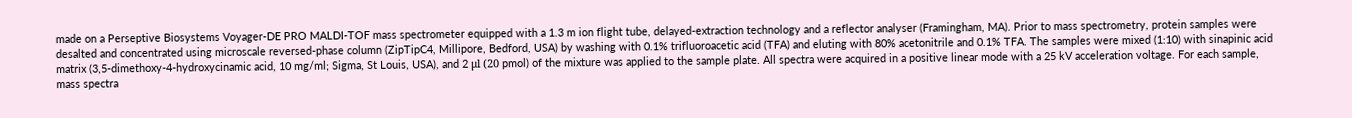made on a Perseptive Biosystems Voyager-DE PRO MALDI-TOF mass spectrometer equipped with a 1.3 m ion flight tube, delayed-extraction technology and a reflector analyser (Framingham, MA). Prior to mass spectrometry, protein samples were desalted and concentrated using microscale reversed-phase column (ZipTipC4, Millipore, Bedford, USA) by washing with 0.1% trifluoroacetic acid (TFA) and eluting with 80% acetonitrile and 0.1% TFA. The samples were mixed (1:10) with sinapinic acid matrix (3,5-dimethoxy-4-hydroxycinamic acid, 10 mg/ml; Sigma, St Louis, USA), and 2 μl (20 pmol) of the mixture was applied to the sample plate. All spectra were acquired in a positive linear mode with a 25 kV acceleration voltage. For each sample, mass spectra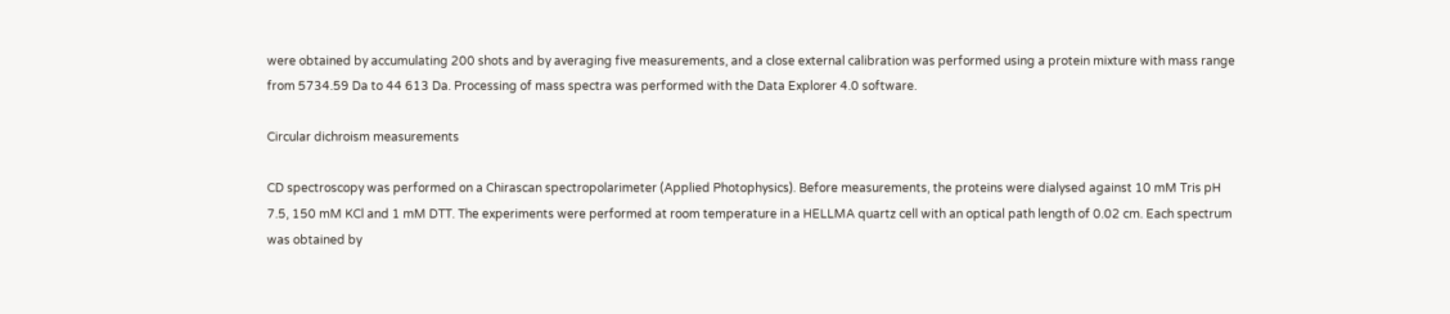were obtained by accumulating 200 shots and by averaging five measurements, and a close external calibration was performed using a protein mixture with mass range from 5734.59 Da to 44 613 Da. Processing of mass spectra was performed with the Data Explorer 4.0 software.

Circular dichroism measurements

CD spectroscopy was performed on a Chirascan spectropolarimeter (Applied Photophysics). Before measurements, the proteins were dialysed against 10 mM Tris pH 7.5, 150 mM KCl and 1 mM DTT. The experiments were performed at room temperature in a HELLMA quartz cell with an optical path length of 0.02 cm. Each spectrum was obtained by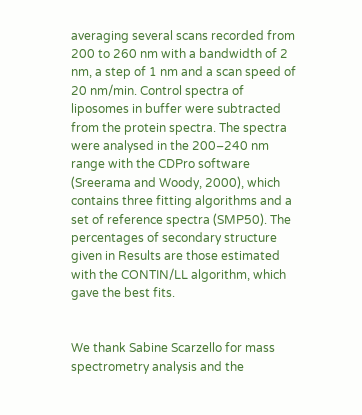averaging several scans recorded from 200 to 260 nm with a bandwidth of 2 nm, a step of 1 nm and a scan speed of 20 nm/min. Control spectra of liposomes in buffer were subtracted from the protein spectra. The spectra were analysed in the 200–240 nm range with the CDPro software (Sreerama and Woody, 2000), which contains three fitting algorithms and a set of reference spectra (SMP50). The percentages of secondary structure given in Results are those estimated with the CONTIN/LL algorithm, which gave the best fits.


We thank Sabine Scarzello for mass spectrometry analysis and the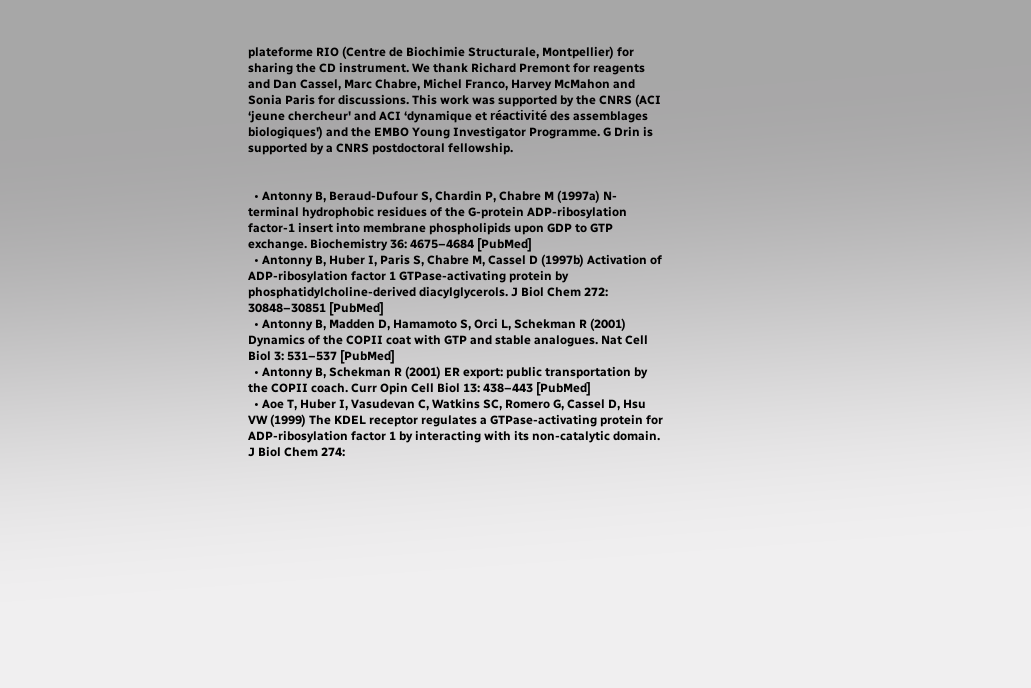plateforme RIO (Centre de Biochimie Structurale, Montpellier) for sharing the CD instrument. We thank Richard Premont for reagents and Dan Cassel, Marc Chabre, Michel Franco, Harvey McMahon and Sonia Paris for discussions. This work was supported by the CNRS (ACI ‘jeune chercheur' and ACI ‘dynamique et réactivité des assemblages biologiques') and the EMBO Young Investigator Programme. G Drin is supported by a CNRS postdoctoral fellowship.


  • Antonny B, Beraud-Dufour S, Chardin P, Chabre M (1997a) N-terminal hydrophobic residues of the G-protein ADP-ribosylation factor-1 insert into membrane phospholipids upon GDP to GTP exchange. Biochemistry 36: 4675–4684 [PubMed]
  • Antonny B, Huber I, Paris S, Chabre M, Cassel D (1997b) Activation of ADP-ribosylation factor 1 GTPase-activating protein by phosphatidylcholine-derived diacylglycerols. J Biol Chem 272: 30848–30851 [PubMed]
  • Antonny B, Madden D, Hamamoto S, Orci L, Schekman R (2001) Dynamics of the COPII coat with GTP and stable analogues. Nat Cell Biol 3: 531–537 [PubMed]
  • Antonny B, Schekman R (2001) ER export: public transportation by the COPII coach. Curr Opin Cell Biol 13: 438–443 [PubMed]
  • Aoe T, Huber I, Vasudevan C, Watkins SC, Romero G, Cassel D, Hsu VW (1999) The KDEL receptor regulates a GTPase-activating protein for ADP-ribosylation factor 1 by interacting with its non-catalytic domain. J Biol Chem 274: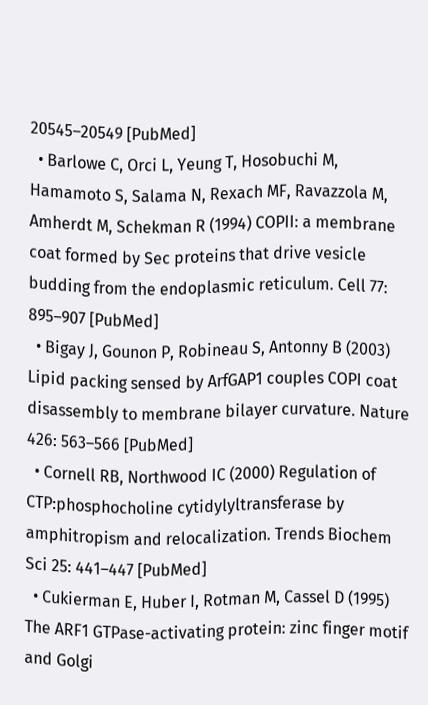20545–20549 [PubMed]
  • Barlowe C, Orci L, Yeung T, Hosobuchi M, Hamamoto S, Salama N, Rexach MF, Ravazzola M, Amherdt M, Schekman R (1994) COPII: a membrane coat formed by Sec proteins that drive vesicle budding from the endoplasmic reticulum. Cell 77: 895–907 [PubMed]
  • Bigay J, Gounon P, Robineau S, Antonny B (2003) Lipid packing sensed by ArfGAP1 couples COPI coat disassembly to membrane bilayer curvature. Nature 426: 563–566 [PubMed]
  • Cornell RB, Northwood IC (2000) Regulation of CTP:phosphocholine cytidylyltransferase by amphitropism and relocalization. Trends Biochem Sci 25: 441–447 [PubMed]
  • Cukierman E, Huber I, Rotman M, Cassel D (1995) The ARF1 GTPase-activating protein: zinc finger motif and Golgi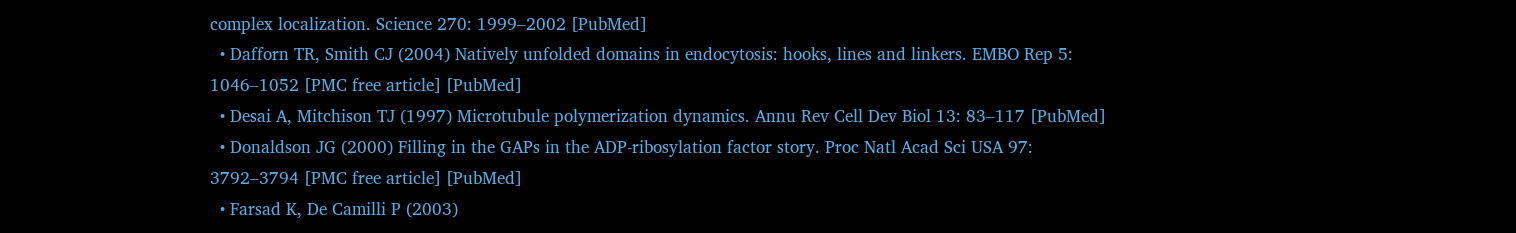complex localization. Science 270: 1999–2002 [PubMed]
  • Dafforn TR, Smith CJ (2004) Natively unfolded domains in endocytosis: hooks, lines and linkers. EMBO Rep 5: 1046–1052 [PMC free article] [PubMed]
  • Desai A, Mitchison TJ (1997) Microtubule polymerization dynamics. Annu Rev Cell Dev Biol 13: 83–117 [PubMed]
  • Donaldson JG (2000) Filling in the GAPs in the ADP-ribosylation factor story. Proc Natl Acad Sci USA 97: 3792–3794 [PMC free article] [PubMed]
  • Farsad K, De Camilli P (2003)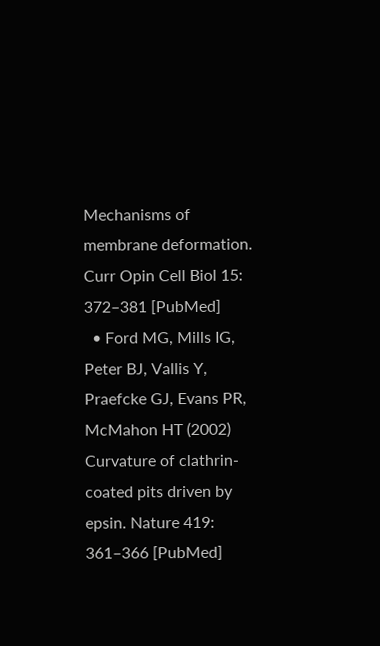Mechanisms of membrane deformation. Curr Opin Cell Biol 15: 372–381 [PubMed]
  • Ford MG, Mills IG, Peter BJ, Vallis Y, Praefcke GJ, Evans PR, McMahon HT (2002) Curvature of clathrin-coated pits driven by epsin. Nature 419: 361–366 [PubMed]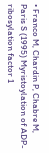• Franco M, Chardin P, Chabre M, Paris S (1995) Myristoylation of ADP-ribosylation factor 1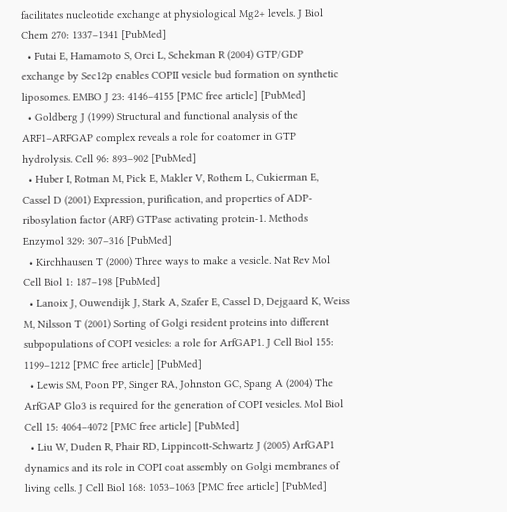facilitates nucleotide exchange at physiological Mg2+ levels. J Biol Chem 270: 1337–1341 [PubMed]
  • Futai E, Hamamoto S, Orci L, Schekman R (2004) GTP/GDP exchange by Sec12p enables COPII vesicle bud formation on synthetic liposomes. EMBO J 23: 4146–4155 [PMC free article] [PubMed]
  • Goldberg J (1999) Structural and functional analysis of the ARF1–ARFGAP complex reveals a role for coatomer in GTP hydrolysis. Cell 96: 893–902 [PubMed]
  • Huber I, Rotman M, Pick E, Makler V, Rothem L, Cukierman E, Cassel D (2001) Expression, purification, and properties of ADP-ribosylation factor (ARF) GTPase activating protein-1. Methods Enzymol 329: 307–316 [PubMed]
  • Kirchhausen T (2000) Three ways to make a vesicle. Nat Rev Mol Cell Biol 1: 187–198 [PubMed]
  • Lanoix J, Ouwendijk J, Stark A, Szafer E, Cassel D, Dejgaard K, Weiss M, Nilsson T (2001) Sorting of Golgi resident proteins into different subpopulations of COPI vesicles: a role for ArfGAP1. J Cell Biol 155: 1199–1212 [PMC free article] [PubMed]
  • Lewis SM, Poon PP, Singer RA, Johnston GC, Spang A (2004) The ArfGAP Glo3 is required for the generation of COPI vesicles. Mol Biol Cell 15: 4064–4072 [PMC free article] [PubMed]
  • Liu W, Duden R, Phair RD, Lippincott-Schwartz J (2005) ArfGAP1 dynamics and its role in COPI coat assembly on Golgi membranes of living cells. J Cell Biol 168: 1053–1063 [PMC free article] [PubMed]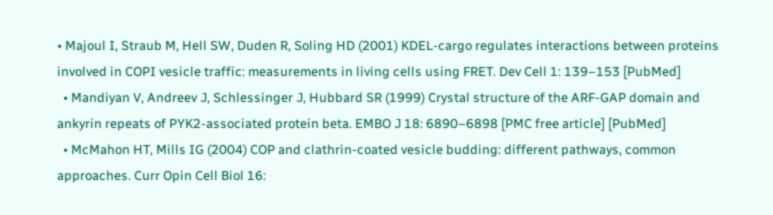• Majoul I, Straub M, Hell SW, Duden R, Soling HD (2001) KDEL-cargo regulates interactions between proteins involved in COPI vesicle traffic: measurements in living cells using FRET. Dev Cell 1: 139–153 [PubMed]
  • Mandiyan V, Andreev J, Schlessinger J, Hubbard SR (1999) Crystal structure of the ARF-GAP domain and ankyrin repeats of PYK2-associated protein beta. EMBO J 18: 6890–6898 [PMC free article] [PubMed]
  • McMahon HT, Mills IG (2004) COP and clathrin-coated vesicle budding: different pathways, common approaches. Curr Opin Cell Biol 16: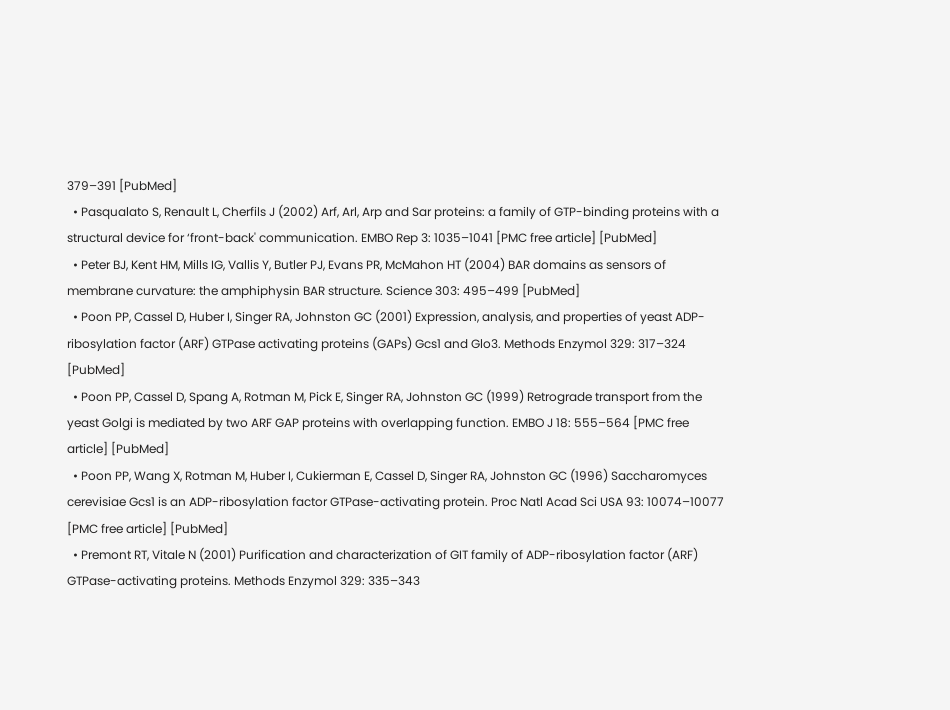379–391 [PubMed]
  • Pasqualato S, Renault L, Cherfils J (2002) Arf, Arl, Arp and Sar proteins: a family of GTP-binding proteins with a structural device for ‘front-back' communication. EMBO Rep 3: 1035–1041 [PMC free article] [PubMed]
  • Peter BJ, Kent HM, Mills IG, Vallis Y, Butler PJ, Evans PR, McMahon HT (2004) BAR domains as sensors of membrane curvature: the amphiphysin BAR structure. Science 303: 495–499 [PubMed]
  • Poon PP, Cassel D, Huber I, Singer RA, Johnston GC (2001) Expression, analysis, and properties of yeast ADP-ribosylation factor (ARF) GTPase activating proteins (GAPs) Gcs1 and Glo3. Methods Enzymol 329: 317–324 [PubMed]
  • Poon PP, Cassel D, Spang A, Rotman M, Pick E, Singer RA, Johnston GC (1999) Retrograde transport from the yeast Golgi is mediated by two ARF GAP proteins with overlapping function. EMBO J 18: 555–564 [PMC free article] [PubMed]
  • Poon PP, Wang X, Rotman M, Huber I, Cukierman E, Cassel D, Singer RA, Johnston GC (1996) Saccharomyces cerevisiae Gcs1 is an ADP-ribosylation factor GTPase-activating protein. Proc Natl Acad Sci USA 93: 10074–10077 [PMC free article] [PubMed]
  • Premont RT, Vitale N (2001) Purification and characterization of GIT family of ADP-ribosylation factor (ARF) GTPase-activating proteins. Methods Enzymol 329: 335–343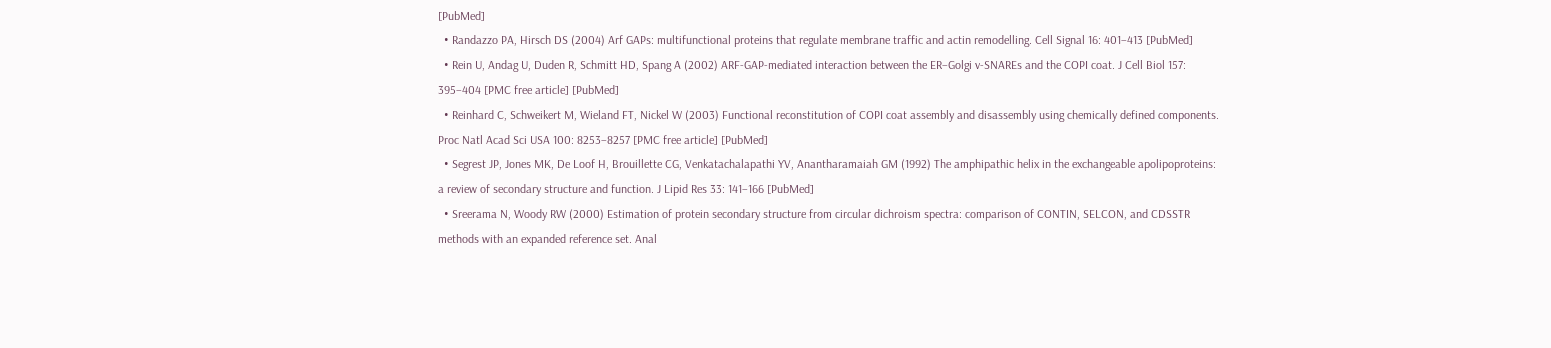[PubMed]
  • Randazzo PA, Hirsch DS (2004) Arf GAPs: multifunctional proteins that regulate membrane traffic and actin remodelling. Cell Signal 16: 401–413 [PubMed]
  • Rein U, Andag U, Duden R, Schmitt HD, Spang A (2002) ARF-GAP-mediated interaction between the ER–Golgi v-SNAREs and the COPI coat. J Cell Biol 157: 395–404 [PMC free article] [PubMed]
  • Reinhard C, Schweikert M, Wieland FT, Nickel W (2003) Functional reconstitution of COPI coat assembly and disassembly using chemically defined components. Proc Natl Acad Sci USA 100: 8253–8257 [PMC free article] [PubMed]
  • Segrest JP, Jones MK, De Loof H, Brouillette CG, Venkatachalapathi YV, Anantharamaiah GM (1992) The amphipathic helix in the exchangeable apolipoproteins: a review of secondary structure and function. J Lipid Res 33: 141–166 [PubMed]
  • Sreerama N, Woody RW (2000) Estimation of protein secondary structure from circular dichroism spectra: comparison of CONTIN, SELCON, and CDSSTR methods with an expanded reference set. Anal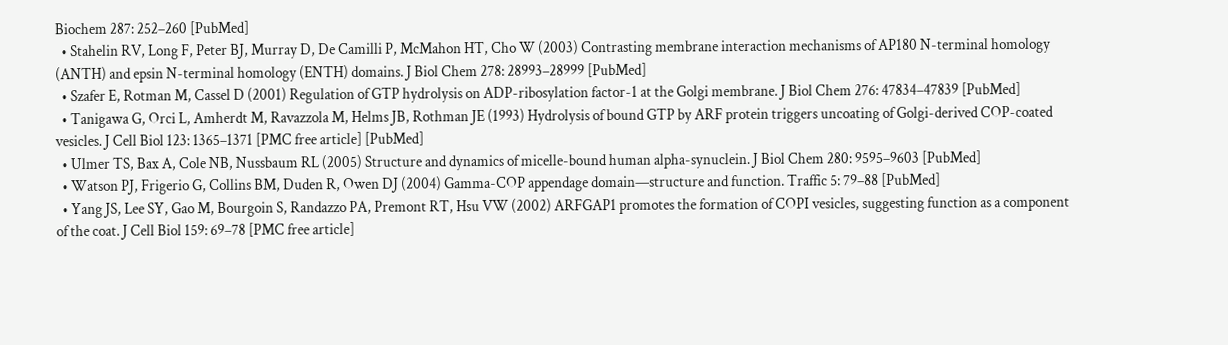Biochem 287: 252–260 [PubMed]
  • Stahelin RV, Long F, Peter BJ, Murray D, De Camilli P, McMahon HT, Cho W (2003) Contrasting membrane interaction mechanisms of AP180 N-terminal homology (ANTH) and epsin N-terminal homology (ENTH) domains. J Biol Chem 278: 28993–28999 [PubMed]
  • Szafer E, Rotman M, Cassel D (2001) Regulation of GTP hydrolysis on ADP-ribosylation factor-1 at the Golgi membrane. J Biol Chem 276: 47834–47839 [PubMed]
  • Tanigawa G, Orci L, Amherdt M, Ravazzola M, Helms JB, Rothman JE (1993) Hydrolysis of bound GTP by ARF protein triggers uncoating of Golgi-derived COP-coated vesicles. J Cell Biol 123: 1365–1371 [PMC free article] [PubMed]
  • Ulmer TS, Bax A, Cole NB, Nussbaum RL (2005) Structure and dynamics of micelle-bound human alpha-synuclein. J Biol Chem 280: 9595–9603 [PubMed]
  • Watson PJ, Frigerio G, Collins BM, Duden R, Owen DJ (2004) Gamma-COP appendage domain—structure and function. Traffic 5: 79–88 [PubMed]
  • Yang JS, Lee SY, Gao M, Bourgoin S, Randazzo PA, Premont RT, Hsu VW (2002) ARFGAP1 promotes the formation of COPI vesicles, suggesting function as a component of the coat. J Cell Biol 159: 69–78 [PMC free article]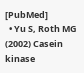[PubMed]
  • Yu S, Roth MG (2002) Casein kinase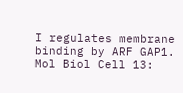I regulates membrane binding by ARF GAP1. Mol Biol Cell 13: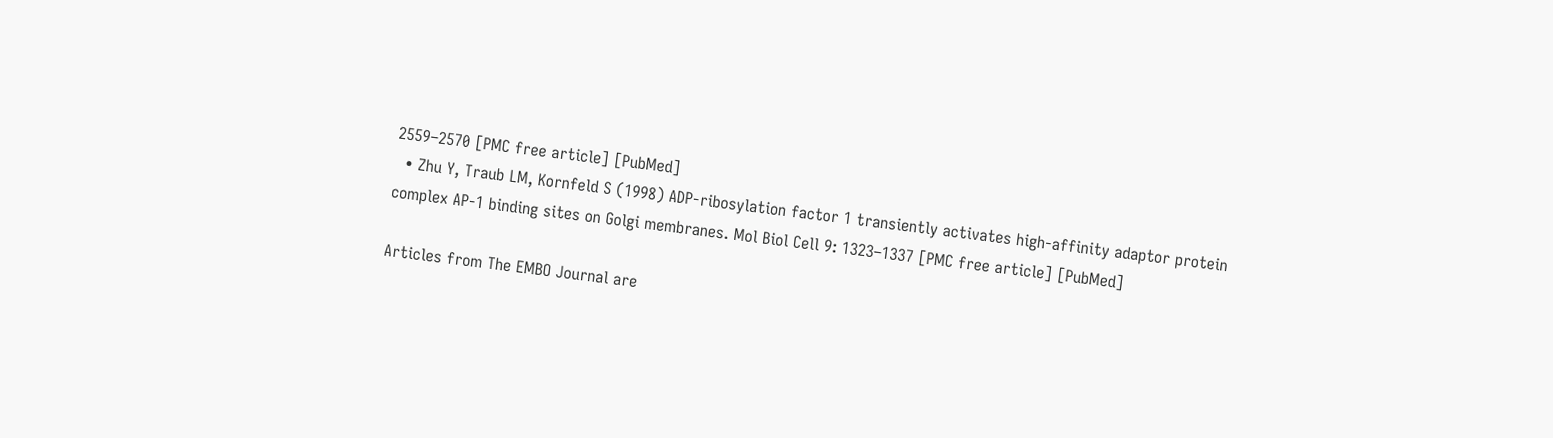2559–2570 [PMC free article] [PubMed]
  • Zhu Y, Traub LM, Kornfeld S (1998) ADP-ribosylation factor 1 transiently activates high-affinity adaptor protein complex AP-1 binding sites on Golgi membranes. Mol Biol Cell 9: 1323–1337 [PMC free article] [PubMed]

Articles from The EMBO Journal are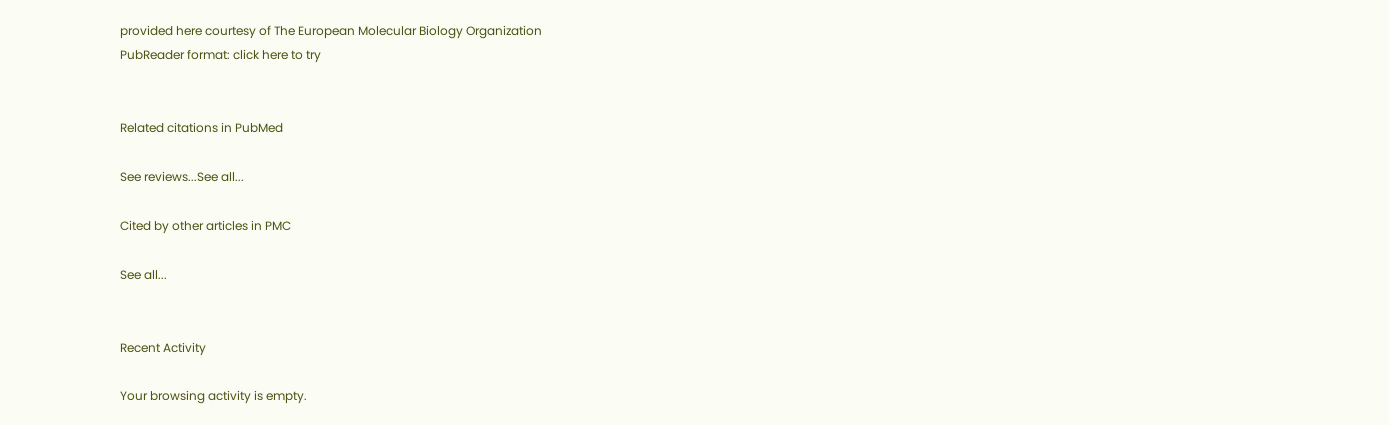provided here courtesy of The European Molecular Biology Organization
PubReader format: click here to try


Related citations in PubMed

See reviews...See all...

Cited by other articles in PMC

See all...


Recent Activity

Your browsing activity is empty.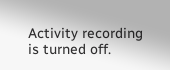Activity recording is turned off.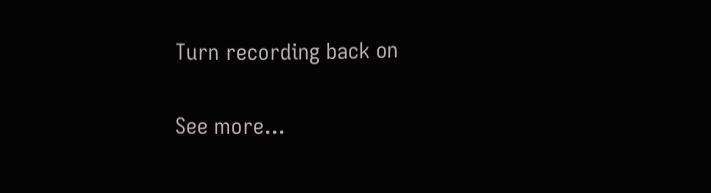Turn recording back on

See more...